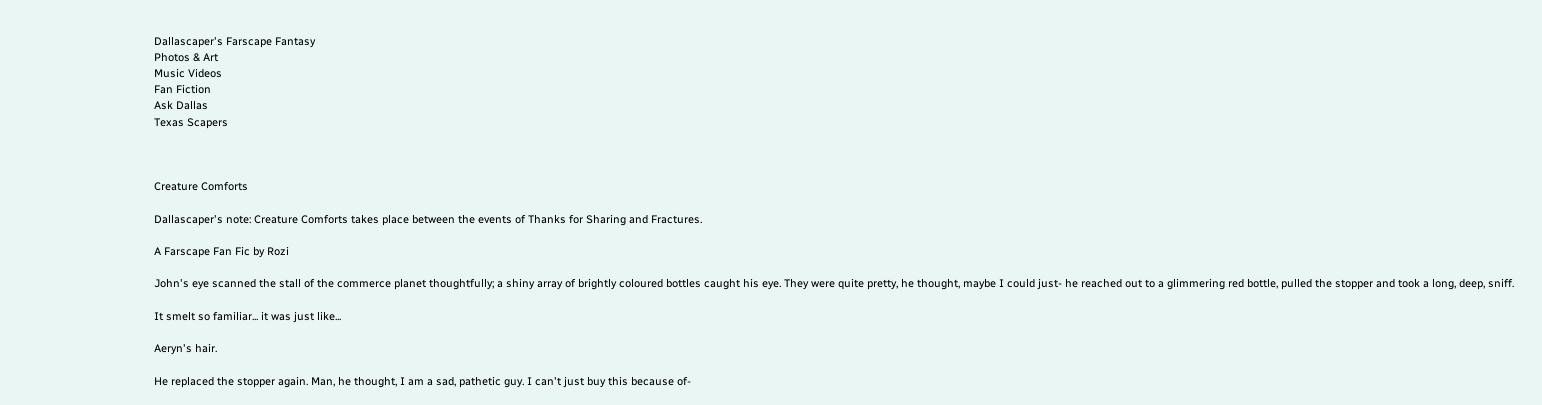Dallascaper's Farscape Fantasy
Photos & Art
Music Videos
Fan Fiction
Ask Dallas
Texas Scapers



Creature Comforts

Dallascaper's note: Creature Comforts takes place between the events of Thanks for Sharing and Fractures.

A Farscape Fan Fic by Rozi

John's eye scanned the stall of the commerce planet thoughtfully; a shiny array of brightly coloured bottles caught his eye. They were quite pretty, he thought, maybe I could just- he reached out to a glimmering red bottle, pulled the stopper and took a long, deep, sniff.

It smelt so familiar... it was just like...

Aeryn's hair.

He replaced the stopper again. Man, he thought, I am a sad, pathetic guy. I can't just buy this because of-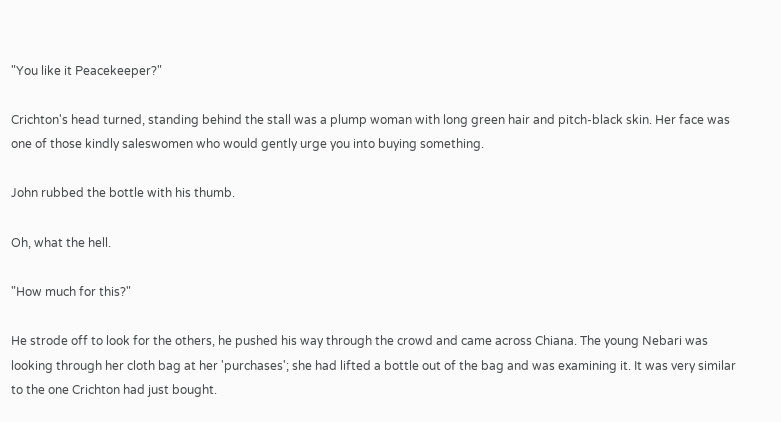"You like it Peacekeeper?"

Crichton's head turned, standing behind the stall was a plump woman with long green hair and pitch-black skin. Her face was one of those kindly saleswomen who would gently urge you into buying something.

John rubbed the bottle with his thumb.

Oh, what the hell.

"How much for this?"

He strode off to look for the others, he pushed his way through the crowd and came across Chiana. The young Nebari was looking through her cloth bag at her 'purchases'; she had lifted a bottle out of the bag and was examining it. It was very similar to the one Crichton had just bought.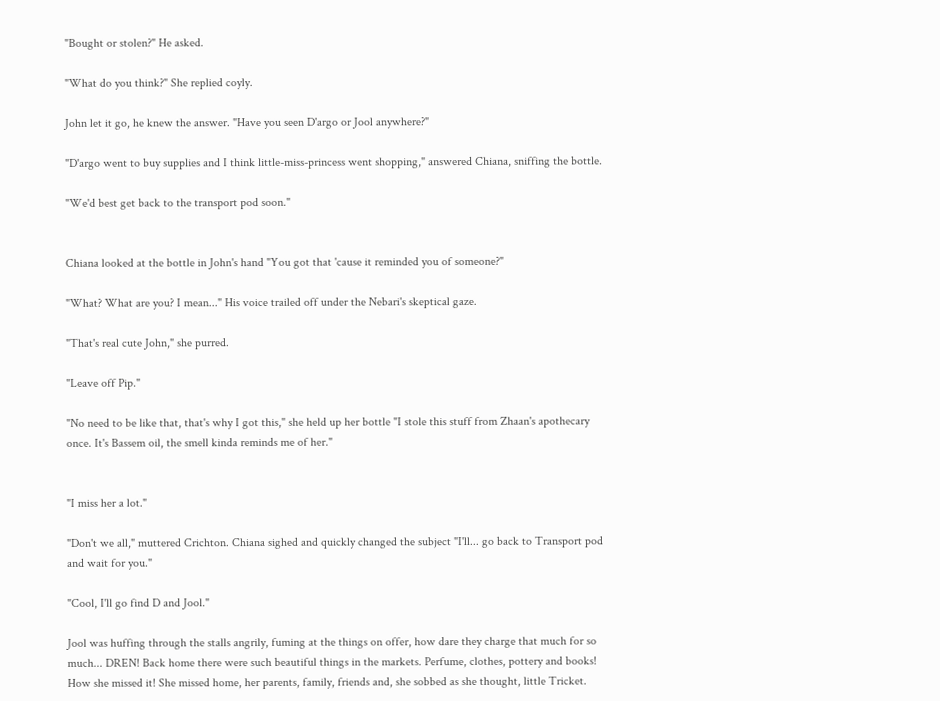"Bought or stolen?" He asked.

"What do you think?" She replied coyly.

John let it go, he knew the answer. "Have you seen D'argo or Jool anywhere?"

"D'argo went to buy supplies and I think little-miss-princess went shopping," answered Chiana, sniffing the bottle.

"We'd best get back to the transport pod soon."


Chiana looked at the bottle in John's hand "You got that 'cause it reminded you of someone?"

"What? What are you? I mean..." His voice trailed off under the Nebari's skeptical gaze.

"That's real cute John," she purred.

"Leave off Pip."

"No need to be like that, that's why I got this," she held up her bottle "I stole this stuff from Zhaan's apothecary once. It's Bassem oil, the smell kinda reminds me of her."


"I miss her a lot."

"Don't we all," muttered Crichton. Chiana sighed and quickly changed the subject "I'll... go back to Transport pod and wait for you."

"Cool, I'll go find D and Jool."

Jool was huffing through the stalls angrily, fuming at the things on offer, how dare they charge that much for so much... DREN! Back home there were such beautiful things in the markets. Perfume, clothes, pottery and books! How she missed it! She missed home, her parents, family, friends and, she sobbed as she thought, little Tricket.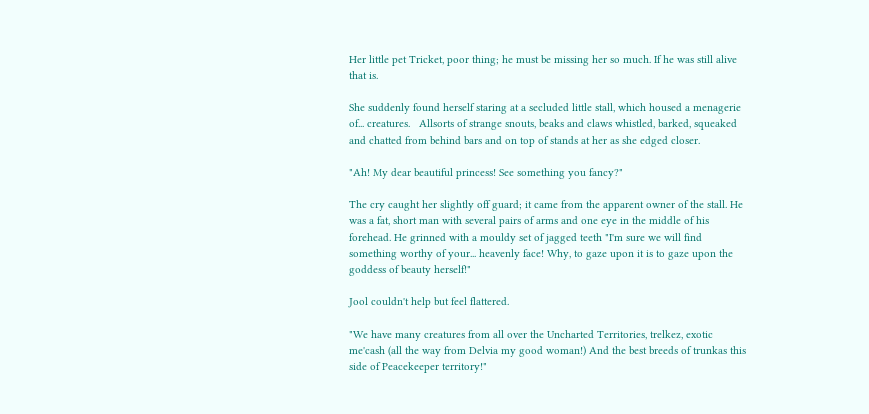Her little pet Tricket, poor thing; he must be missing her so much. If he was still alive that is.

She suddenly found herself staring at a secluded little stall, which housed a menagerie of... creatures.   Allsorts of strange snouts, beaks and claws whistled, barked, squeaked and chatted from behind bars and on top of stands at her as she edged closer.

"Ah! My dear beautiful princess! See something you fancy?"

The cry caught her slightly off guard; it came from the apparent owner of the stall. He was a fat, short man with several pairs of arms and one eye in the middle of his forehead. He grinned with a mouldy set of jagged teeth "I'm sure we will find something worthy of your... heavenly face! Why, to gaze upon it is to gaze upon the goddess of beauty herself!"

Jool couldn't help but feel flattered.

"We have many creatures from all over the Uncharted Territories, trelkez, exotic me'cash (all the way from Delvia my good woman!) And the best breeds of trunkas this side of Peacekeeper territory!"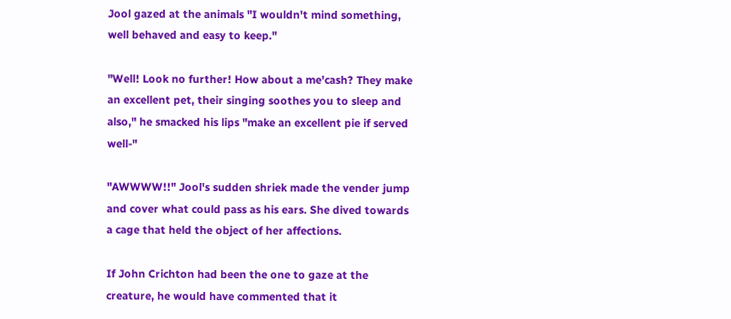Jool gazed at the animals "I wouldn't mind something, well behaved and easy to keep."

"Well! Look no further! How about a me'cash? They make an excellent pet, their singing soothes you to sleep and also," he smacked his lips "make an excellent pie if served well-"

"AWWWW!!" Jool's sudden shriek made the vender jump and cover what could pass as his ears. She dived towards a cage that held the object of her affections.

If John Crichton had been the one to gaze at the creature, he would have commented that it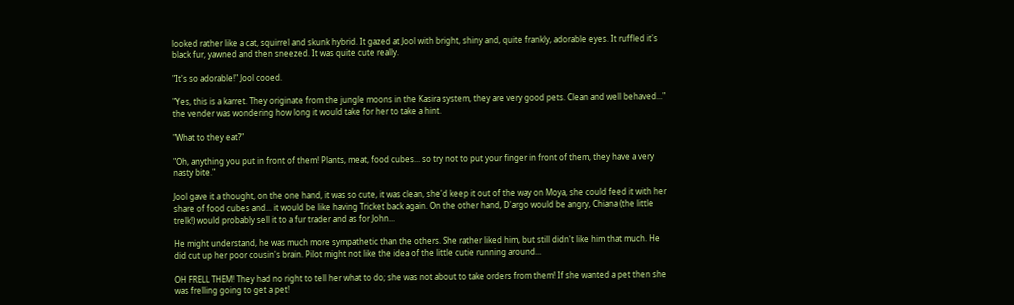looked rather like a cat, squirrel and skunk hybrid. It gazed at Jool with bright, shiny and, quite frankly, adorable eyes. It ruffled it's black fur, yawned and then sneezed. It was quite cute really.

"It's so adorable!" Jool cooed.

"Yes, this is a karret. They originate from the jungle moons in the Kasira system, they are very good pets. Clean and well behaved..." the vender was wondering how long it would take for her to take a hint.

"What to they eat?"

"Oh, anything you put in front of them! Plants, meat, food cubes... so try not to put your finger in front of them, they have a very nasty bite."

Jool gave it a thought, on the one hand, it was so cute, it was clean, she'd keep it out of the way on Moya, she could feed it with her share of food cubes and... it would be like having Tricket back again. On the other hand, D'argo would be angry, Chiana (the little trelk!) would probably sell it to a fur trader and as for John...

He might understand, he was much more sympathetic than the others. She rather liked him, but still didn't like him that much. He did cut up her poor cousin's brain. Pilot might not like the idea of the little cutie running around...

OH FRELL THEM! They had no right to tell her what to do; she was not about to take orders from them! If she wanted a pet then she was frelling going to get a pet!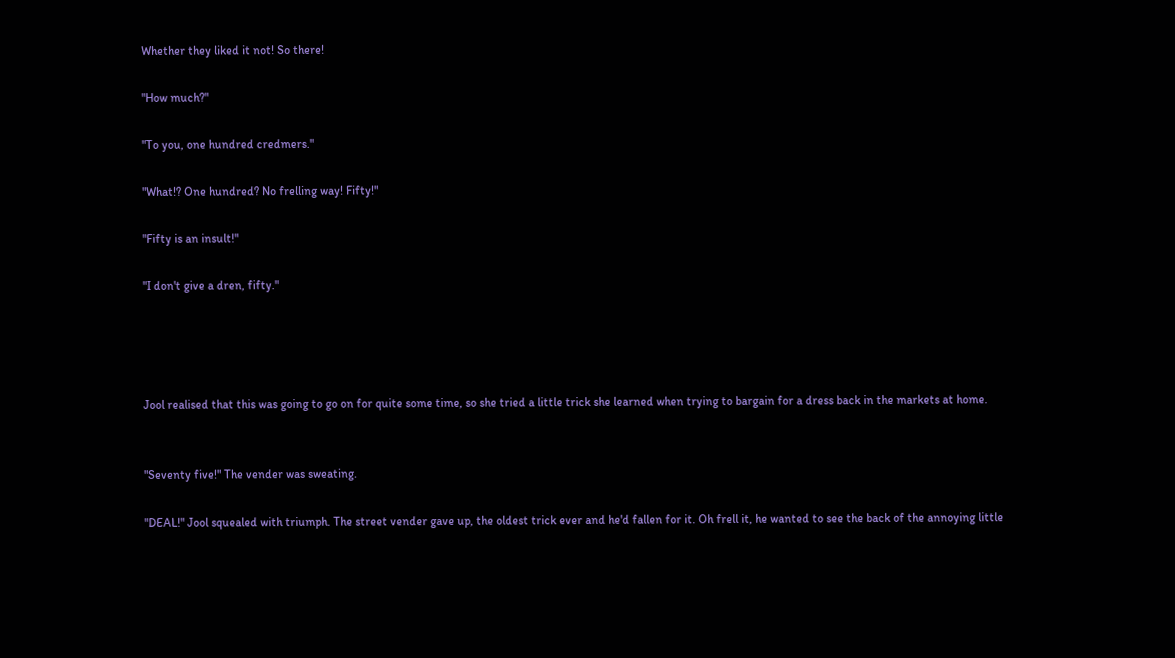Whether they liked it not! So there!

"How much?"

"To you, one hundred credmers."

"What!? One hundred? No frelling way! Fifty!"

"Fifty is an insult!"

"I don't give a dren, fifty."




Jool realised that this was going to go on for quite some time, so she tried a little trick she learned when trying to bargain for a dress back in the markets at home.


"Seventy five!" The vender was sweating.

"DEAL!" Jool squealed with triumph. The street vender gave up, the oldest trick ever and he'd fallen for it. Oh frell it, he wanted to see the back of the annoying little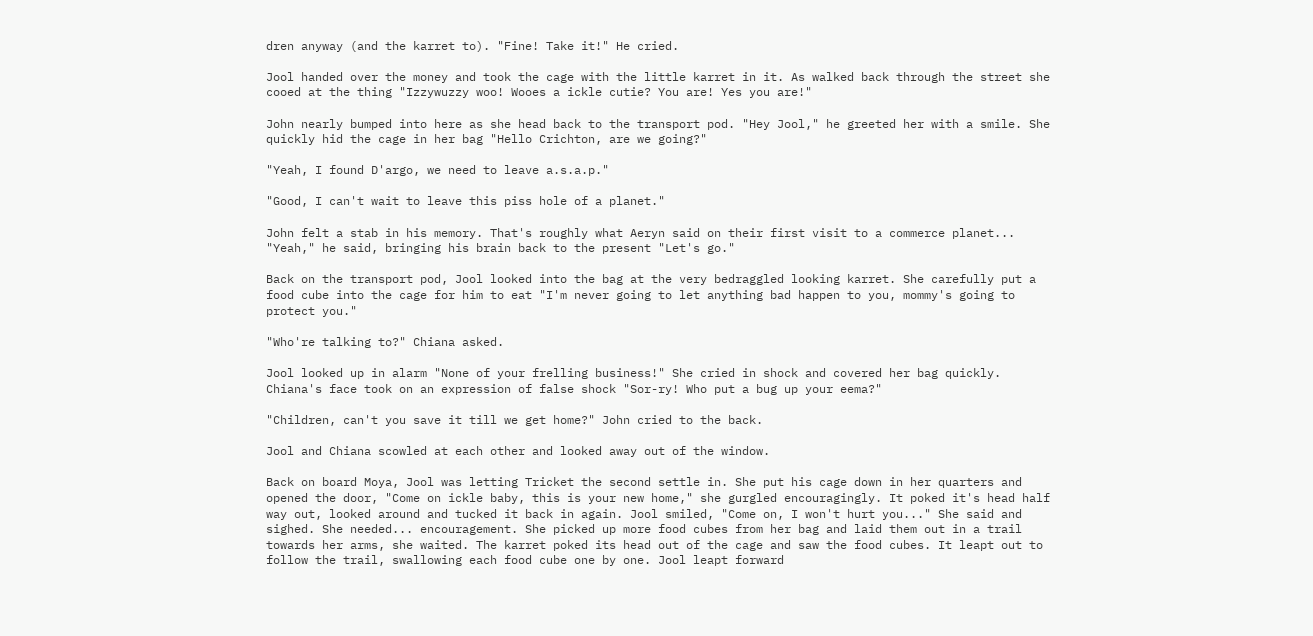dren anyway (and the karret to). "Fine! Take it!" He cried.

Jool handed over the money and took the cage with the little karret in it. As walked back through the street she cooed at the thing "Izzywuzzy woo! Wooes a ickle cutie? You are! Yes you are!"

John nearly bumped into here as she head back to the transport pod. "Hey Jool," he greeted her with a smile. She quickly hid the cage in her bag "Hello Crichton, are we going?"

"Yeah, I found D'argo, we need to leave a.s.a.p."

"Good, I can't wait to leave this piss hole of a planet."

John felt a stab in his memory. That's roughly what Aeryn said on their first visit to a commerce planet... "Yeah," he said, bringing his brain back to the present "Let's go."

Back on the transport pod, Jool looked into the bag at the very bedraggled looking karret. She carefully put a food cube into the cage for him to eat "I'm never going to let anything bad happen to you, mommy's going to protect you."

"Who're talking to?" Chiana asked.

Jool looked up in alarm "None of your frelling business!" She cried in shock and covered her bag quickly. Chiana's face took on an expression of false shock "Sor-ry! Who put a bug up your eema?"

"Children, can't you save it till we get home?" John cried to the back.

Jool and Chiana scowled at each other and looked away out of the window.

Back on board Moya, Jool was letting Tricket the second settle in. She put his cage down in her quarters and opened the door, "Come on ickle baby, this is your new home," she gurgled encouragingly. It poked it's head half way out, looked around and tucked it back in again. Jool smiled, "Come on, I won't hurt you..." She said and sighed. She needed... encouragement. She picked up more food cubes from her bag and laid them out in a trail towards her arms, she waited. The karret poked its head out of the cage and saw the food cubes. It leapt out to follow the trail, swallowing each food cube one by one. Jool leapt forward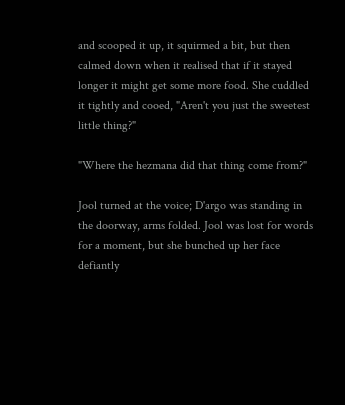and scooped it up, it squirmed a bit, but then calmed down when it realised that if it stayed longer it might get some more food. She cuddled it tightly and cooed, "Aren't you just the sweetest little thing?"

"Where the hezmana did that thing come from?"

Jool turned at the voice; D'argo was standing in the doorway, arms folded. Jool was lost for words for a moment, but she bunched up her face defiantly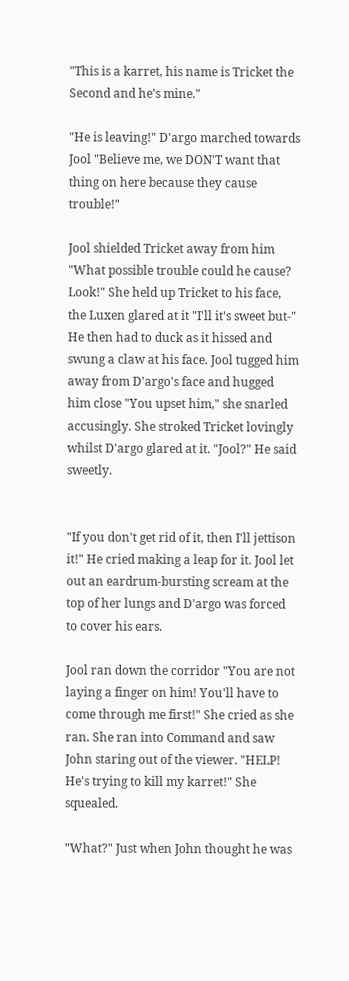"This is a karret, his name is Tricket the Second and he's mine."

"He is leaving!" D'argo marched towards Jool "Believe me, we DON'T want that thing on here because they cause trouble!"

Jool shielded Tricket away from him "What possible trouble could he cause? Look!" She held up Tricket to his face, the Luxen glared at it "I'll it's sweet but-" He then had to duck as it hissed and swung a claw at his face. Jool tugged him away from D'argo's face and hugged him close "You upset him," she snarled accusingly. She stroked Tricket lovingly whilst D'argo glared at it. "Jool?" He said sweetly.


"If you don't get rid of it, then I'll jettison it!" He cried making a leap for it. Jool let out an eardrum-bursting scream at the top of her lungs and D'argo was forced to cover his ears.

Jool ran down the corridor "You are not laying a finger on him! You'll have to come through me first!" She cried as she ran. She ran into Command and saw John staring out of the viewer. "HELP! He's trying to kill my karret!" She squealed.

"What?" Just when John thought he was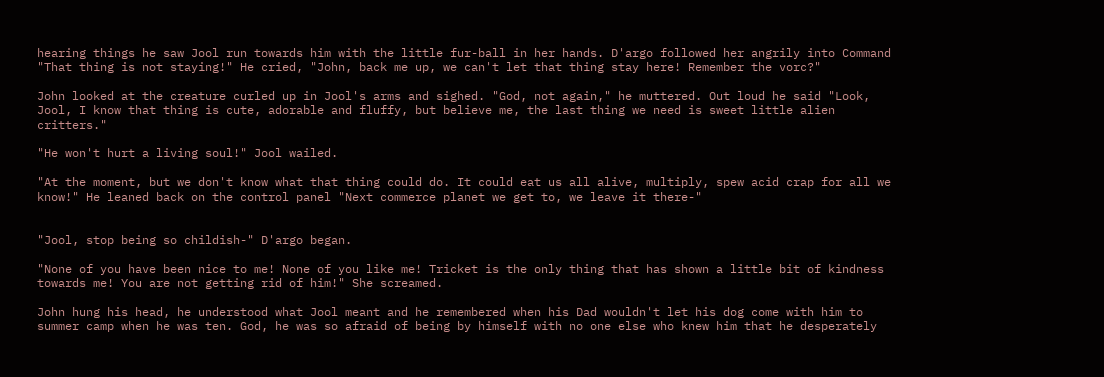hearing things he saw Jool run towards him with the little fur-ball in her hands. D'argo followed her angrily into Command "That thing is not staying!" He cried, "John, back me up, we can't let that thing stay here! Remember the vorc?"

John looked at the creature curled up in Jool's arms and sighed. "God, not again," he muttered. Out loud he said "Look, Jool, I know that thing is cute, adorable and fluffy, but believe me, the last thing we need is sweet little alien critters."

"He won't hurt a living soul!" Jool wailed.

"At the moment, but we don't know what that thing could do. It could eat us all alive, multiply, spew acid crap for all we know!" He leaned back on the control panel "Next commerce planet we get to, we leave it there-"


"Jool, stop being so childish-" D'argo began.

"None of you have been nice to me! None of you like me! Tricket is the only thing that has shown a little bit of kindness towards me! You are not getting rid of him!" She screamed.

John hung his head, he understood what Jool meant and he remembered when his Dad wouldn't let his dog come with him to summer camp when he was ten. God, he was so afraid of being by himself with no one else who knew him that he desperately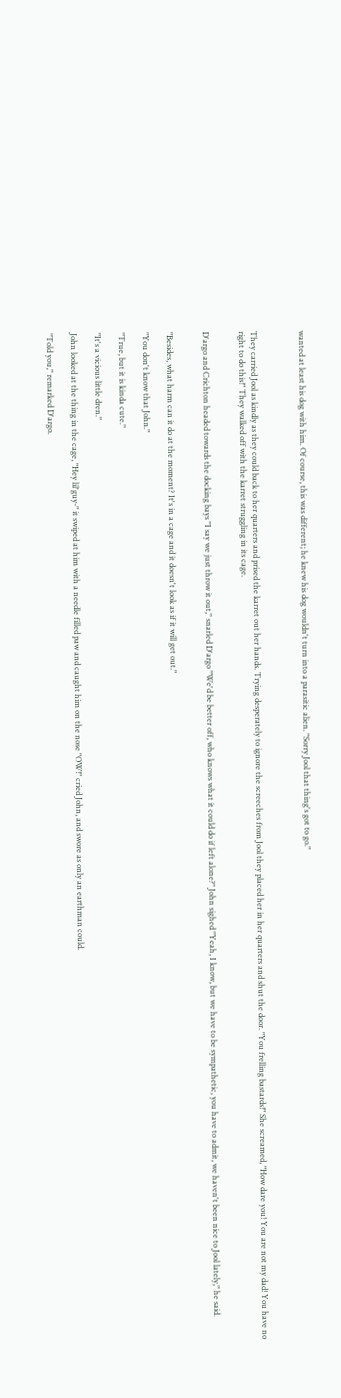wanted at least his dog with him. Of course, this was different; he knew his dog wouldn't turn into a parasitic alien. "Sorry Jool that thing's got to go."



They carried Jool as kindly as they could back to her quarters and prised the karret out her hands. Trying desperately to ignore the screeches from Jool they placed her in her quarters and shut the door. "You frelling bastards!" She screamed, "How dare you! You are not my dad! You have no right to do this!" They walked off with the karret struggling in its cage.


D'argo and Crichton headed towards the docking bays "I say we just throw it out," snarled D'argo "We'd be better off, who knows what it could do if left alone?" John sighed "Yeah, I know, but we have to be sympathetic, you have to admit, we haven't been nice to Jool lately," he said.


"Besides, what harm can it do at the moment? It's in a cage and it doesn't look as if it will get out."

"You don't know that John."

"True, but it is kinda cute."

"It's a vicious little dren."

John looked at the thing in the cage, "Hey lil'guy-" it swiped at him with a needle filled paw and caught him on the nose "OW!" cried John, and swore as only an earthman could.

"Told you," remarked D'argo.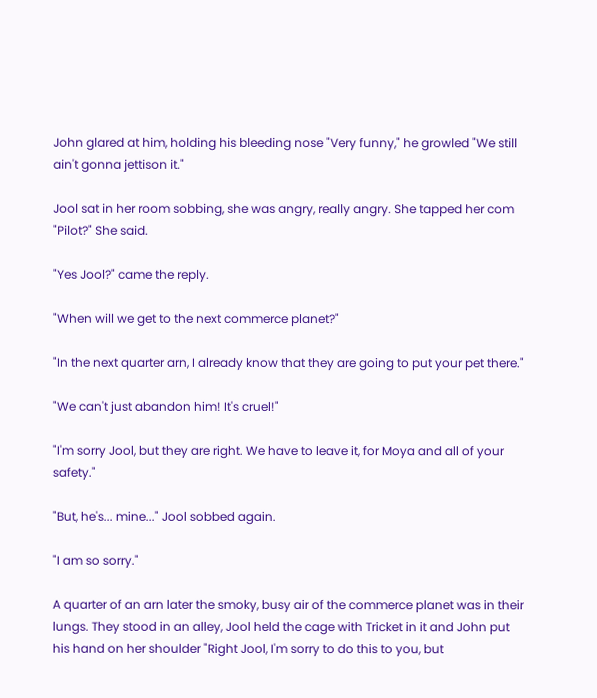John glared at him, holding his bleeding nose "Very funny," he growled "We still ain't gonna jettison it."

Jool sat in her room sobbing, she was angry, really angry. She tapped her com "Pilot?" She said.

"Yes Jool?" came the reply.

"When will we get to the next commerce planet?"

"In the next quarter arn, I already know that they are going to put your pet there."

"We can't just abandon him! It's cruel!"

"I'm sorry Jool, but they are right. We have to leave it, for Moya and all of your safety."

"But, he's... mine..." Jool sobbed again.

"I am so sorry."

A quarter of an arn later the smoky, busy air of the commerce planet was in their lungs. They stood in an alley, Jool held the cage with Tricket in it and John put his hand on her shoulder "Right Jool, I'm sorry to do this to you, but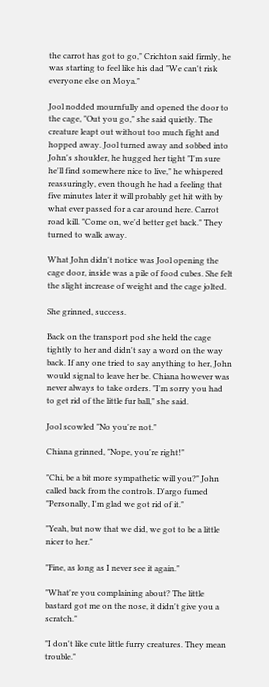the carrot has got to go," Crichton said firmly, he was starting to feel like his dad "We can't risk everyone else on Moya."

Jool nodded mournfully and opened the door to the cage, "Out you go," she said quietly. The creature leapt out without too much fight and hopped away. Jool turned away and sobbed into John's shoulder, he hugged her tight "I'm sure he'll find somewhere nice to live," he whispered reassuringly, even though he had a feeling that five minutes later it will probably get hit with by what ever passed for a car around here. Carrot road kill. "Come on, we'd better get back." They turned to walk away.

What John didn't notice was Jool opening the cage door, inside was a pile of food cubes. She felt the slight increase of weight and the cage jolted.

She grinned, success.

Back on the transport pod she held the cage tightly to her and didn't say a word on the way back. If any one tried to say anything to her, John would signal to leave her be. Chiana however was never always to take orders. "I'm sorry you had to get rid of the little fur ball," she said.

Jool scowled "No you're not."

Chiana grinned, "Nope, you're right!"

"Chi, be a bit more sympathetic will you?" John called back from the controls. D'argo fumed "Personally, I'm glad we got rid of it."

"Yeah, but now that we did, we got to be a little nicer to her."

"Fine, as long as I never see it again."

"What're you complaining about? The little bastard got me on the nose, it didn't give you a scratch."

"I don't like cute little furry creatures. They mean trouble."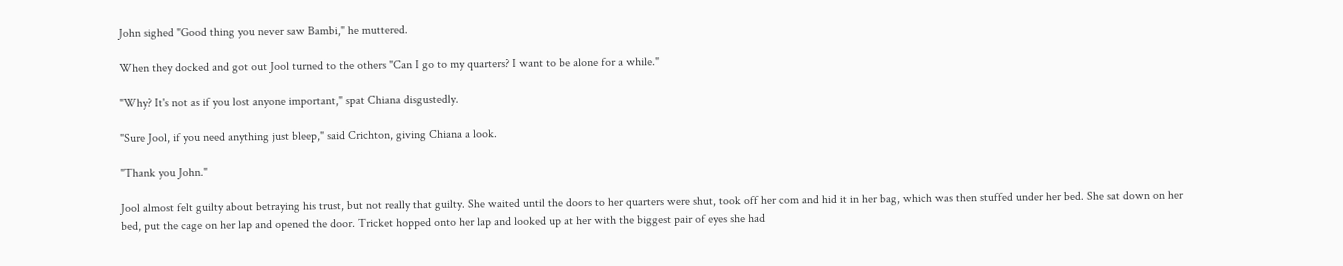John sighed "Good thing you never saw Bambi," he muttered.

When they docked and got out Jool turned to the others "Can I go to my quarters? I want to be alone for a while."

"Why? It's not as if you lost anyone important," spat Chiana disgustedly.

"Sure Jool, if you need anything just bleep," said Crichton, giving Chiana a look.

"Thank you John."

Jool almost felt guilty about betraying his trust, but not really that guilty. She waited until the doors to her quarters were shut, took off her com and hid it in her bag, which was then stuffed under her bed. She sat down on her bed, put the cage on her lap and opened the door. Tricket hopped onto her lap and looked up at her with the biggest pair of eyes she had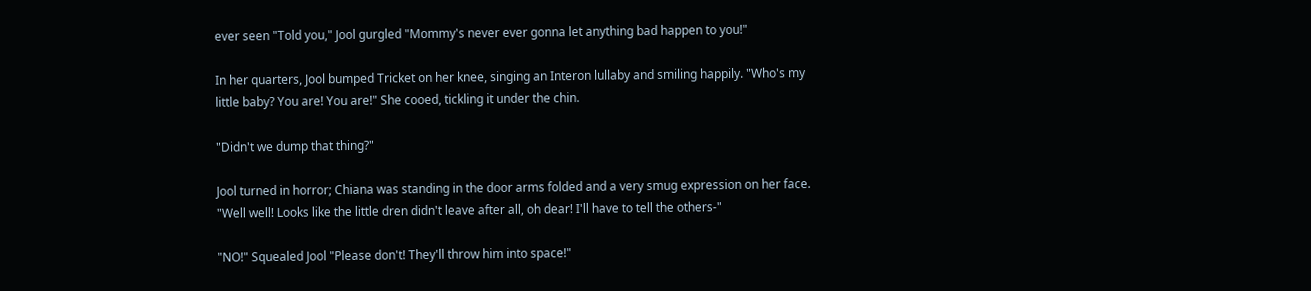ever seen "Told you," Jool gurgled "Mommy's never ever gonna let anything bad happen to you!"

In her quarters, Jool bumped Tricket on her knee, singing an Interon lullaby and smiling happily. "Who's my little baby? You are! You are!" She cooed, tickling it under the chin.

"Didn't we dump that thing?"

Jool turned in horror; Chiana was standing in the door arms folded and a very smug expression on her face. "Well well! Looks like the little dren didn't leave after all, oh dear! I'll have to tell the others-"

"NO!" Squealed Jool "Please don't! They'll throw him into space!"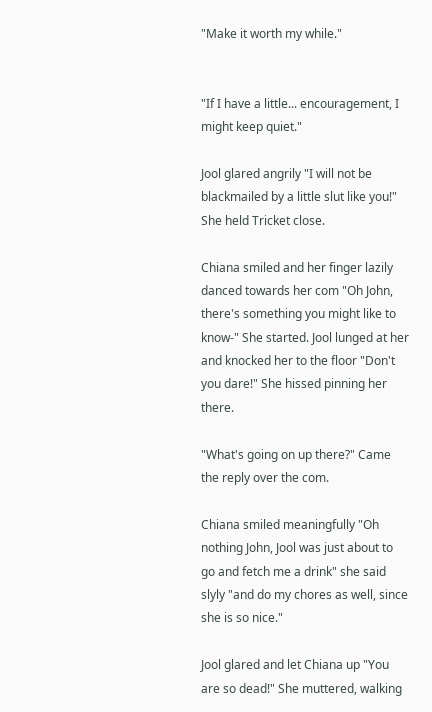"Make it worth my while."


"If I have a little... encouragement, I might keep quiet."

Jool glared angrily "I will not be blackmailed by a little slut like you!" She held Tricket close.

Chiana smiled and her finger lazily danced towards her com "Oh John, there's something you might like to know-" She started. Jool lunged at her and knocked her to the floor "Don't you dare!" She hissed pinning her there.

"What's going on up there?" Came the reply over the com.

Chiana smiled meaningfully "Oh nothing John, Jool was just about to go and fetch me a drink" she said slyly "and do my chores as well, since she is so nice."

Jool glared and let Chiana up "You are so dead!" She muttered, walking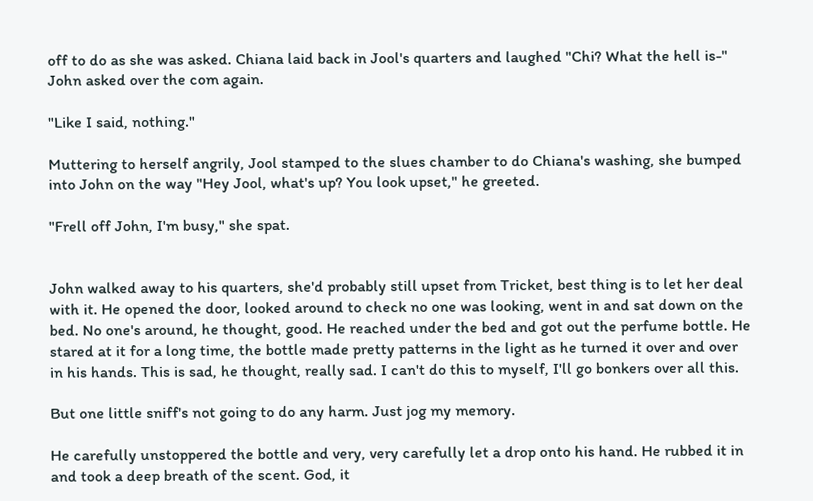off to do as she was asked. Chiana laid back in Jool's quarters and laughed "Chi? What the hell is-" John asked over the com again.

"Like I said, nothing."

Muttering to herself angrily, Jool stamped to the slues chamber to do Chiana's washing, she bumped into John on the way "Hey Jool, what's up? You look upset," he greeted.

"Frell off John, I'm busy," she spat.


John walked away to his quarters, she'd probably still upset from Tricket, best thing is to let her deal with it. He opened the door, looked around to check no one was looking, went in and sat down on the bed. No one's around, he thought, good. He reached under the bed and got out the perfume bottle. He stared at it for a long time, the bottle made pretty patterns in the light as he turned it over and over in his hands. This is sad, he thought, really sad. I can't do this to myself, I'll go bonkers over all this.

But one little sniff's not going to do any harm. Just jog my memory.

He carefully unstoppered the bottle and very, very carefully let a drop onto his hand. He rubbed it in and took a deep breath of the scent. God, it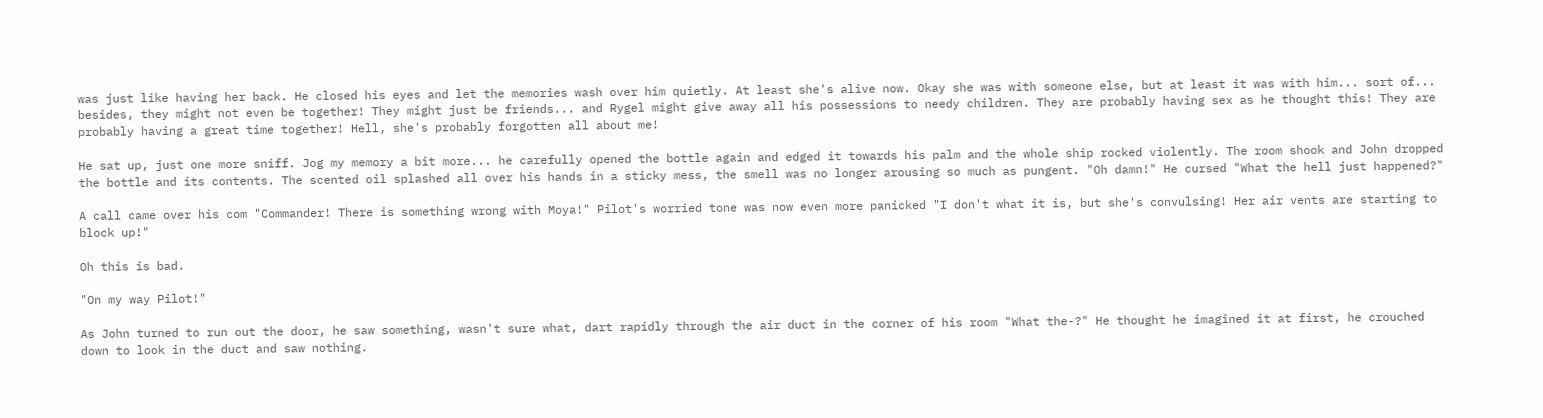was just like having her back. He closed his eyes and let the memories wash over him quietly. At least she's alive now. Okay she was with someone else, but at least it was with him... sort of... besides, they might not even be together! They might just be friends... and Rygel might give away all his possessions to needy children. They are probably having sex as he thought this! They are probably having a great time together! Hell, she's probably forgotten all about me!

He sat up, just one more sniff. Jog my memory a bit more... he carefully opened the bottle again and edged it towards his palm and the whole ship rocked violently. The room shook and John dropped the bottle and its contents. The scented oil splashed all over his hands in a sticky mess, the smell was no longer arousing so much as pungent. "Oh damn!" He cursed "What the hell just happened?"

A call came over his com "Commander! There is something wrong with Moya!" Pilot's worried tone was now even more panicked "I don't what it is, but she's convulsing! Her air vents are starting to block up!"

Oh this is bad.

"On my way Pilot!"

As John turned to run out the door, he saw something, wasn't sure what, dart rapidly through the air duct in the corner of his room "What the-?" He thought he imagined it at first, he crouched down to look in the duct and saw nothing.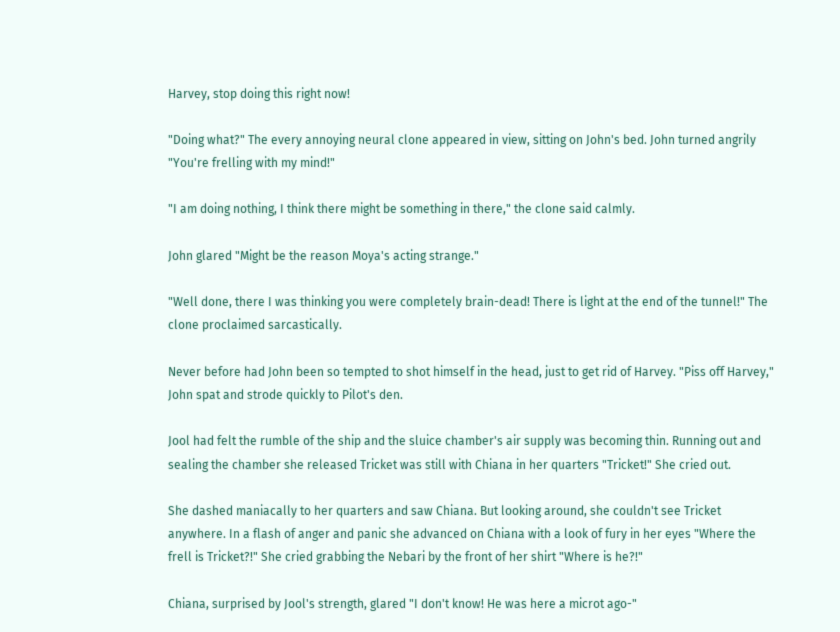Harvey, stop doing this right now!

"Doing what?" The every annoying neural clone appeared in view, sitting on John's bed. John turned angrily "You're frelling with my mind!"

"I am doing nothing, I think there might be something in there," the clone said calmly.

John glared "Might be the reason Moya's acting strange."

"Well done, there I was thinking you were completely brain-dead! There is light at the end of the tunnel!" The clone proclaimed sarcastically.

Never before had John been so tempted to shot himself in the head, just to get rid of Harvey. "Piss off Harvey," John spat and strode quickly to Pilot's den.

Jool had felt the rumble of the ship and the sluice chamber's air supply was becoming thin. Running out and sealing the chamber she released Tricket was still with Chiana in her quarters "Tricket!" She cried out.

She dashed maniacally to her quarters and saw Chiana. But looking around, she couldn't see Tricket anywhere. In a flash of anger and panic she advanced on Chiana with a look of fury in her eyes "Where the frell is Tricket?!" She cried grabbing the Nebari by the front of her shirt "Where is he?!"

Chiana, surprised by Jool's strength, glared "I don't know! He was here a microt ago-"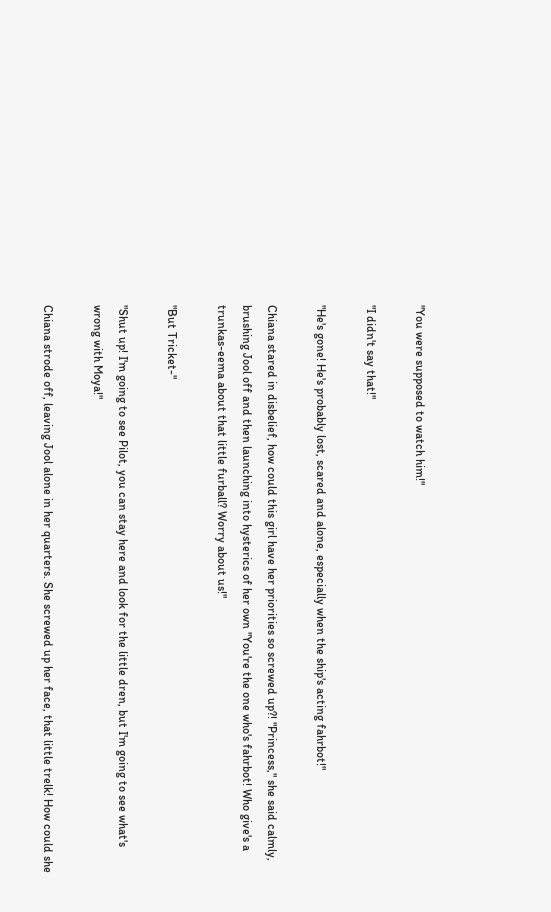"You were supposed to watch him!"

"I didn't say that!"

"He's gone! He's probably lost, scared and alone, especially when the ship's acting fahrbot!"

Chiana stared in disbelief, how could this girl have her priorities so screwed up?! "Princess," she said calmly, brushing Jool off and then launching into hysterics of her own "You're the one who's fahrbot! Who give's a trunkas-eema about that little furball? Worry about us!"

"But Tricket-"

"Shut up! I'm going to see Pilot, you can stay here and look for the little dren, but I'm going to see what's wrong with Moya!"

Chiana strode off, leaving Jool alone in her quarters. She screwed up her face, that little trelk! How could she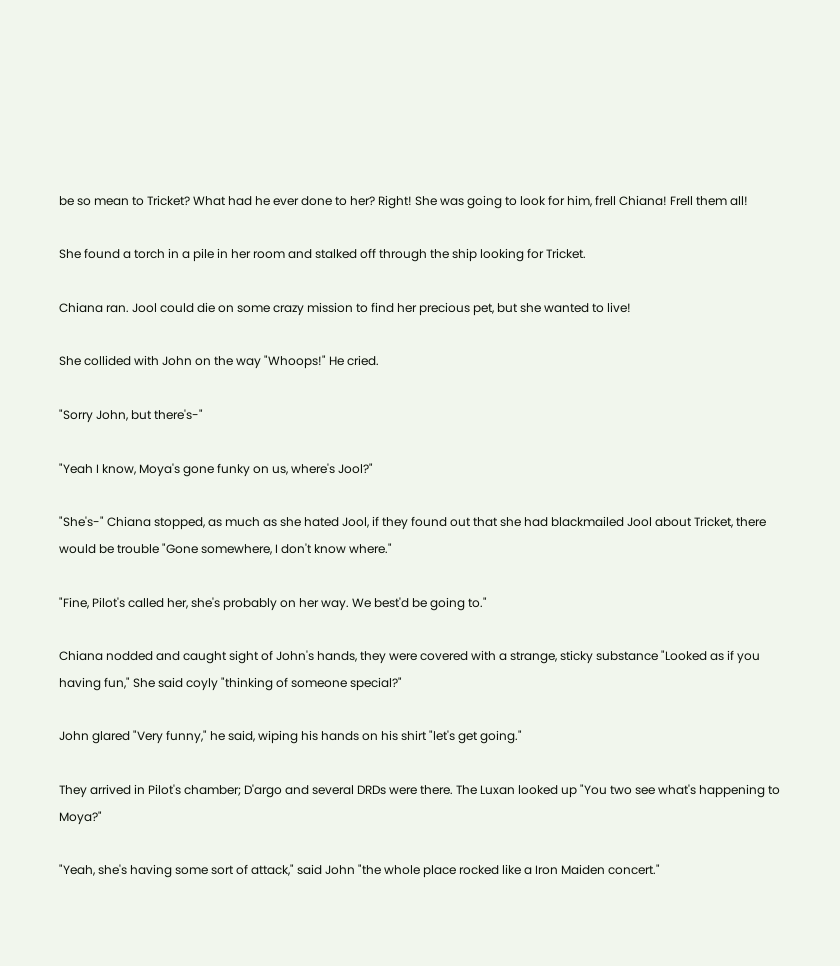be so mean to Tricket? What had he ever done to her? Right! She was going to look for him, frell Chiana! Frell them all!

She found a torch in a pile in her room and stalked off through the ship looking for Tricket.

Chiana ran. Jool could die on some crazy mission to find her precious pet, but she wanted to live!

She collided with John on the way "Whoops!" He cried.

"Sorry John, but there's-"

"Yeah I know, Moya's gone funky on us, where's Jool?"

"She's-" Chiana stopped, as much as she hated Jool, if they found out that she had blackmailed Jool about Tricket, there would be trouble "Gone somewhere, I don't know where."

"Fine, Pilot's called her, she's probably on her way. We best'd be going to."

Chiana nodded and caught sight of John's hands, they were covered with a strange, sticky substance "Looked as if you having fun," She said coyly "thinking of someone special?"

John glared "Very funny," he said, wiping his hands on his shirt "let's get going."

They arrived in Pilot's chamber; D'argo and several DRDs were there. The Luxan looked up "You two see what's happening to Moya?"

"Yeah, she's having some sort of attack," said John "the whole place rocked like a Iron Maiden concert."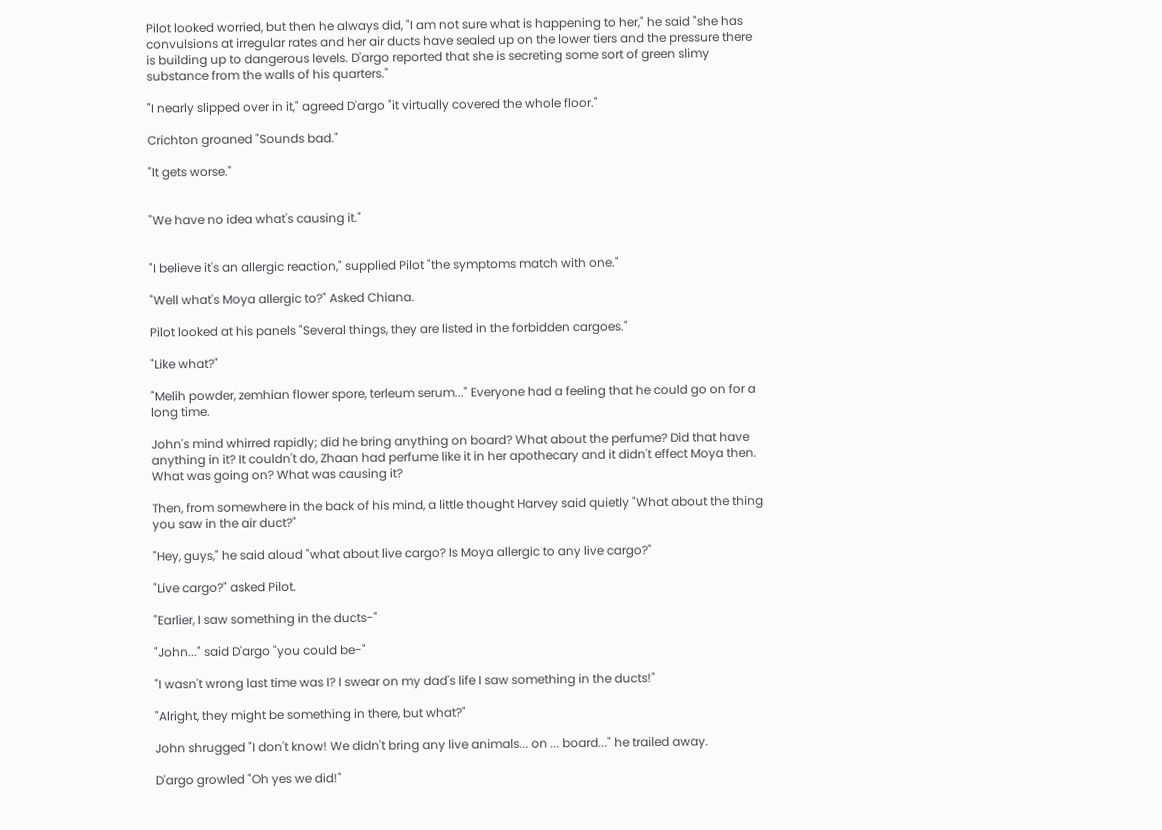Pilot looked worried, but then he always did, "I am not sure what is happening to her," he said "she has convulsions at irregular rates and her air ducts have sealed up on the lower tiers and the pressure there is building up to dangerous levels. D'argo reported that she is secreting some sort of green slimy substance from the walls of his quarters."

"I nearly slipped over in it," agreed D'argo "it virtually covered the whole floor."

Crichton groaned "Sounds bad."

"It gets worse."


"We have no idea what's causing it."


"I believe it's an allergic reaction," supplied Pilot "the symptoms match with one."

"Well what's Moya allergic to?" Asked Chiana.

Pilot looked at his panels "Several things, they are listed in the forbidden cargoes."

"Like what?"

"Melih powder, zemhian flower spore, terleum serum..." Everyone had a feeling that he could go on for a long time.

John's mind whirred rapidly; did he bring anything on board? What about the perfume? Did that have anything in it? It couldn't do, Zhaan had perfume like it in her apothecary and it didn't effect Moya then. What was going on? What was causing it?

Then, from somewhere in the back of his mind, a little thought Harvey said quietly "What about the thing you saw in the air duct?"

"Hey, guys," he said aloud "what about live cargo? Is Moya allergic to any live cargo?"

"Live cargo?" asked Pilot.

"Earlier, I saw something in the ducts-"

"John..." said D'argo "you could be-"

"I wasn't wrong last time was I? I swear on my dad's life I saw something in the ducts!"

"Alright, they might be something in there, but what?"

John shrugged "I don't know! We didn't bring any live animals... on ... board..." he trailed away.

D'argo growled "Oh yes we did!"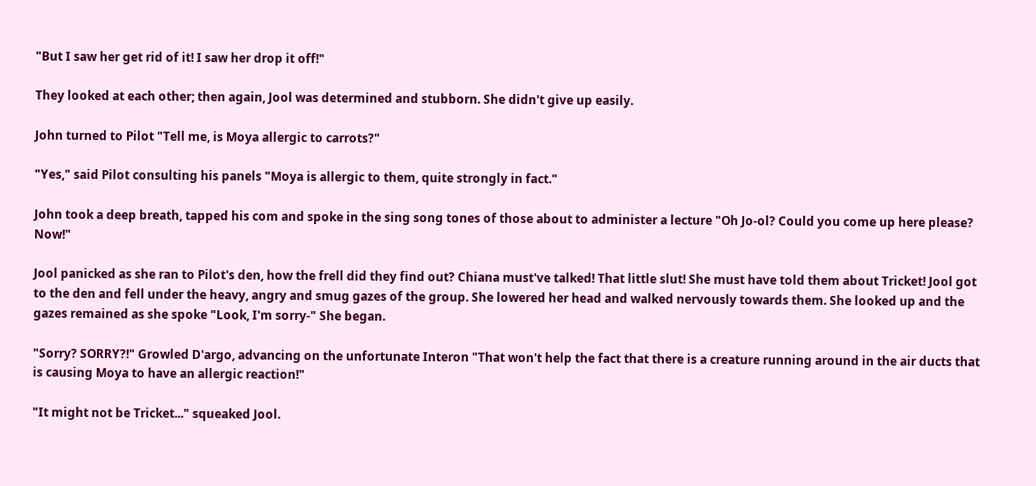"But I saw her get rid of it! I saw her drop it off!"

They looked at each other; then again, Jool was determined and stubborn. She didn't give up easily.

John turned to Pilot "Tell me, is Moya allergic to carrots?"

"Yes," said Pilot consulting his panels "Moya is allergic to them, quite strongly in fact."

John took a deep breath, tapped his com and spoke in the sing song tones of those about to administer a lecture "Oh Jo-ol? Could you come up here please? Now!"

Jool panicked as she ran to Pilot's den, how the frell did they find out? Chiana must've talked! That little slut! She must have told them about Tricket! Jool got to the den and fell under the heavy, angry and smug gazes of the group. She lowered her head and walked nervously towards them. She looked up and the gazes remained as she spoke "Look, I'm sorry-" She began.

"Sorry? SORRY?!" Growled D'argo, advancing on the unfortunate Interon "That won't help the fact that there is a creature running around in the air ducts that is causing Moya to have an allergic reaction!"

"It might not be Tricket..." squeaked Jool.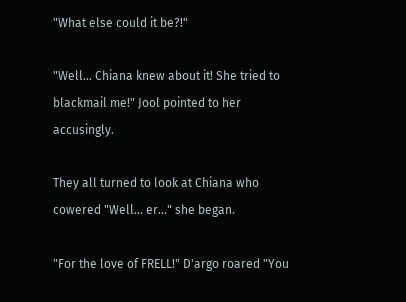"What else could it be?!"

"Well... Chiana knew about it! She tried to blackmail me!" Jool pointed to her accusingly.

They all turned to look at Chiana who cowered "Well... er..." she began.

"For the love of FRELL!" D'argo roared "You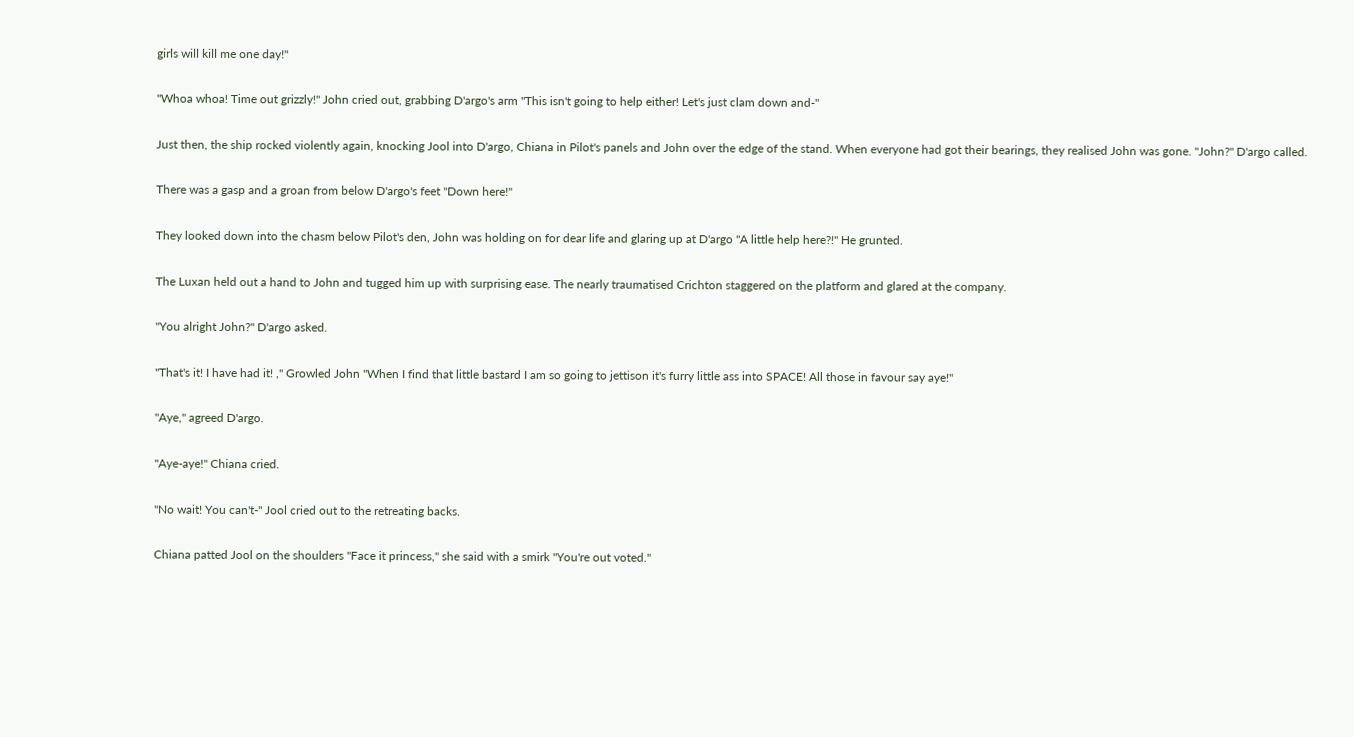girls will kill me one day!"

"Whoa whoa! Time out grizzly!" John cried out, grabbing D'argo's arm "This isn't going to help either! Let's just clam down and-"

Just then, the ship rocked violently again, knocking Jool into D'argo, Chiana in Pilot's panels and John over the edge of the stand. When everyone had got their bearings, they realised John was gone. "John?" D'argo called.

There was a gasp and a groan from below D'argo's feet "Down here!"

They looked down into the chasm below Pilot's den, John was holding on for dear life and glaring up at D'argo "A little help here?!" He grunted.

The Luxan held out a hand to John and tugged him up with surprising ease. The nearly traumatised Crichton staggered on the platform and glared at the company.

"You alright John?" D'argo asked.

"That's it! I have had it! ," Growled John "When I find that little bastard I am so going to jettison it's furry little ass into SPACE! All those in favour say aye!"

"Aye," agreed D'argo.

"Aye-aye!" Chiana cried.

"No wait! You can't-" Jool cried out to the retreating backs.

Chiana patted Jool on the shoulders "Face it princess," she said with a smirk "You're out voted."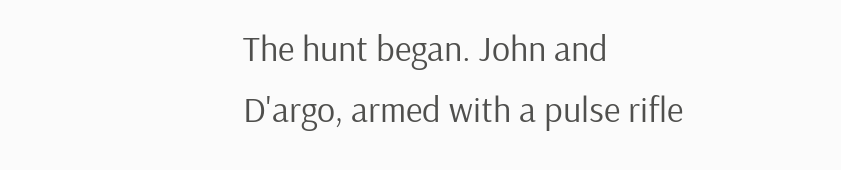The hunt began. John and D'argo, armed with a pulse rifle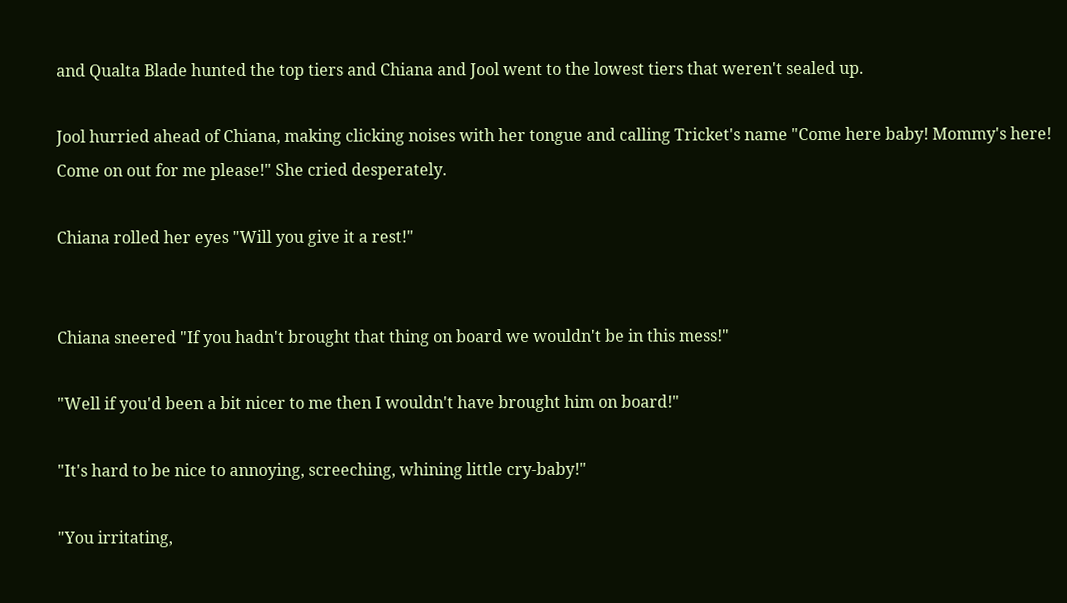and Qualta Blade hunted the top tiers and Chiana and Jool went to the lowest tiers that weren't sealed up.

Jool hurried ahead of Chiana, making clicking noises with her tongue and calling Tricket's name "Come here baby! Mommy's here! Come on out for me please!" She cried desperately.

Chiana rolled her eyes "Will you give it a rest!"


Chiana sneered "If you hadn't brought that thing on board we wouldn't be in this mess!"

"Well if you'd been a bit nicer to me then I wouldn't have brought him on board!"

"It's hard to be nice to annoying, screeching, whining little cry-baby!"

"You irritating,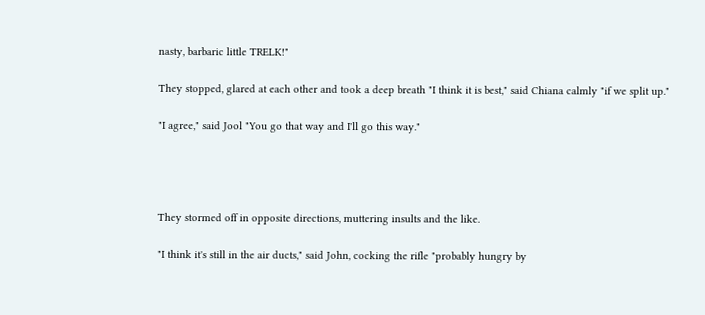nasty, barbaric little TRELK!"

They stopped, glared at each other and took a deep breath "I think it is best," said Chiana calmly "if we split up."

"I agree," said Jool "You go that way and I'll go this way."




They stormed off in opposite directions, muttering insults and the like.

"I think it's still in the air ducts," said John, cocking the rifle "probably hungry by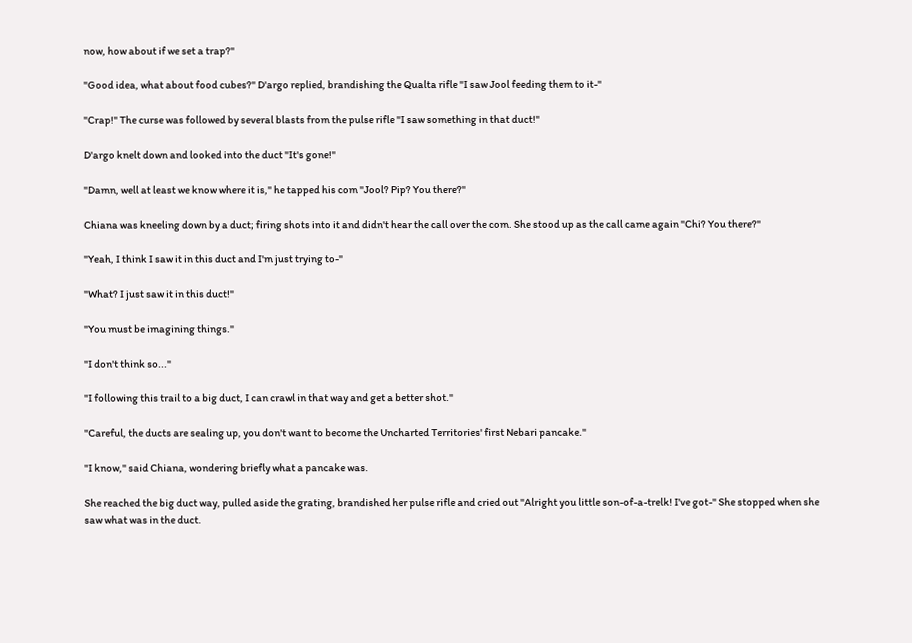now, how about if we set a trap?"

"Good idea, what about food cubes?" D'argo replied, brandishing the Qualta rifle "I saw Jool feeding them to it-"

"Crap!" The curse was followed by several blasts from the pulse rifle "I saw something in that duct!"

D'argo knelt down and looked into the duct "It's gone!"

"Damn, well at least we know where it is," he tapped his com "Jool? Pip? You there?"

Chiana was kneeling down by a duct; firing shots into it and didn't hear the call over the com. She stood up as the call came again "Chi? You there?"

"Yeah, I think I saw it in this duct and I'm just trying to-"

"What? I just saw it in this duct!"

"You must be imagining things."

"I don't think so..."

"I following this trail to a big duct, I can crawl in that way and get a better shot."

"Careful, the ducts are sealing up, you don't want to become the Uncharted Territories' first Nebari pancake."

"I know," said Chiana, wondering briefly what a pancake was.

She reached the big duct way, pulled aside the grating, brandished her pulse rifle and cried out "Alright you little son-of-a-trelk! I've got-" She stopped when she saw what was in the duct.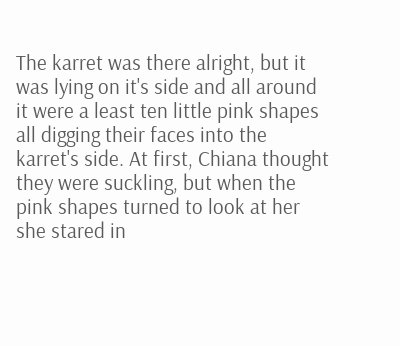The karret was there alright, but it was lying on it's side and all around it were a least ten little pink shapes all digging their faces into the karret's side. At first, Chiana thought they were suckling, but when the pink shapes turned to look at her she stared in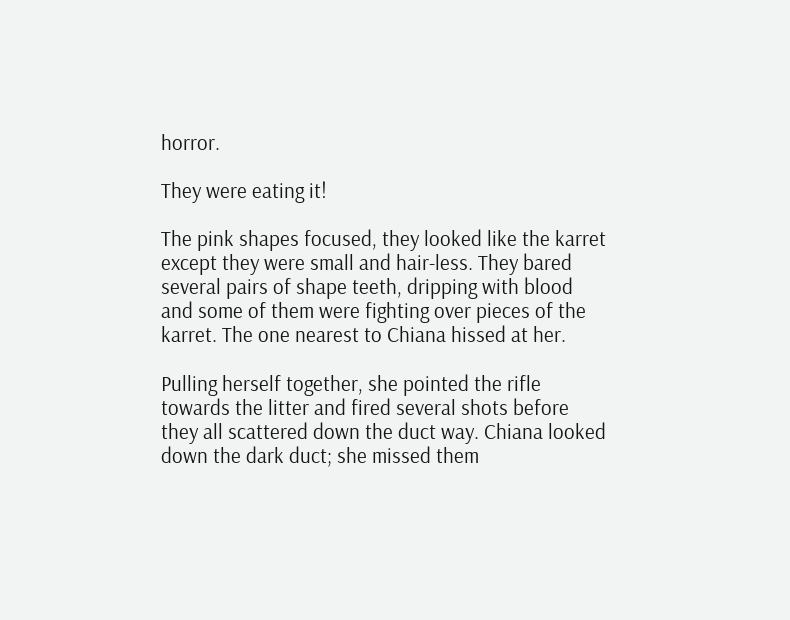horror.

They were eating it!

The pink shapes focused, they looked like the karret except they were small and hair-less. They bared several pairs of shape teeth, dripping with blood and some of them were fighting over pieces of the karret. The one nearest to Chiana hissed at her.

Pulling herself together, she pointed the rifle towards the litter and fired several shots before they all scattered down the duct way. Chiana looked down the dark duct; she missed them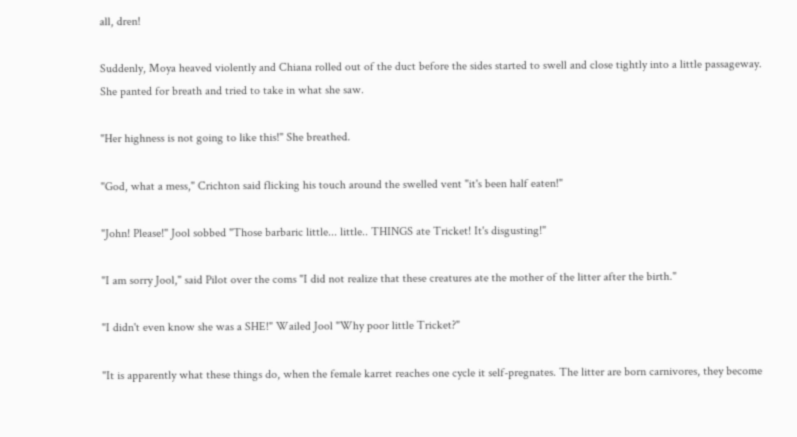all, dren!

Suddenly, Moya heaved violently and Chiana rolled out of the duct before the sides started to swell and close tightly into a little passageway. She panted for breath and tried to take in what she saw.

"Her highness is not going to like this!" She breathed.

"God, what a mess," Crichton said flicking his touch around the swelled vent "it's been half eaten!"

"John! Please!" Jool sobbed "Those barbaric little... little.. THINGS ate Tricket! It's disgusting!"

"I am sorry Jool," said Pilot over the coms "I did not realize that these creatures ate the mother of the litter after the birth."

"I didn't even know she was a SHE!" Wailed Jool "Why poor little Tricket?"

"It is apparently what these things do, when the female karret reaches one cycle it self-pregnates. The litter are born carnivores, they become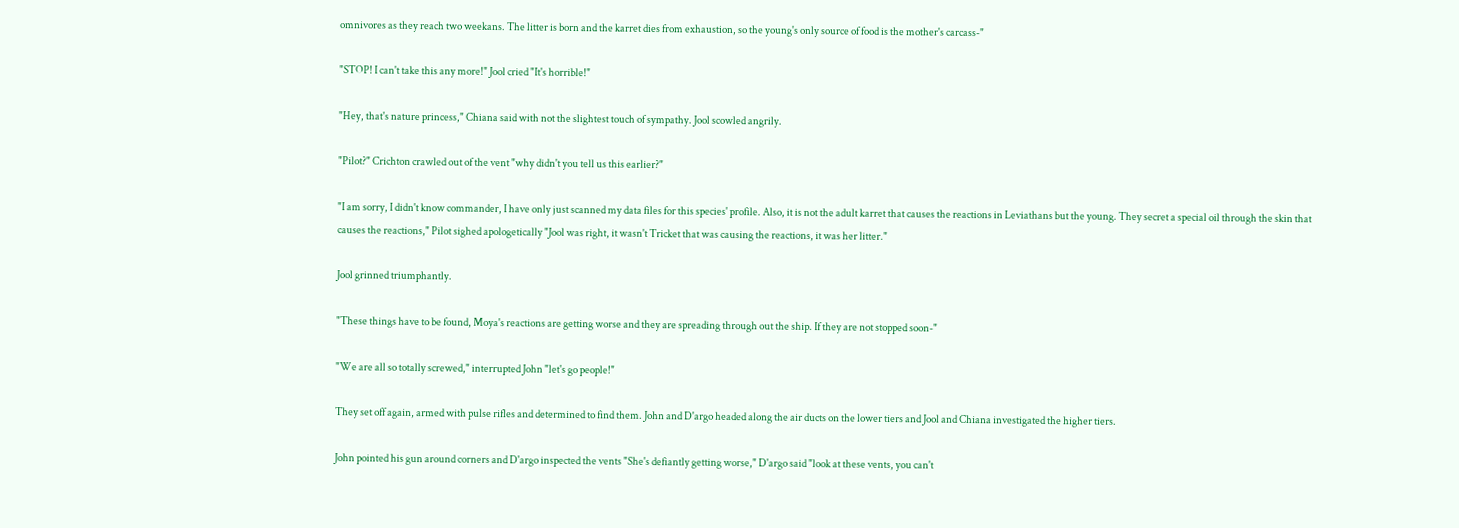omnivores as they reach two weekans. The litter is born and the karret dies from exhaustion, so the young's only source of food is the mother's carcass-"

"STOP! I can't take this any more!" Jool cried "It's horrible!"

"Hey, that's nature princess," Chiana said with not the slightest touch of sympathy. Jool scowled angrily.

"Pilot?" Crichton crawled out of the vent "why didn't you tell us this earlier?"

"I am sorry, I didn't know commander, I have only just scanned my data files for this species' profile. Also, it is not the adult karret that causes the reactions in Leviathans but the young. They secret a special oil through the skin that causes the reactions," Pilot sighed apologetically "Jool was right, it wasn't Tricket that was causing the reactions, it was her litter."

Jool grinned triumphantly.

"These things have to be found, Moya's reactions are getting worse and they are spreading through out the ship. If they are not stopped soon-"

"We are all so totally screwed," interrupted John "let's go people!"

They set off again, armed with pulse rifles and determined to find them. John and D'argo headed along the air ducts on the lower tiers and Jool and Chiana investigated the higher tiers.

John pointed his gun around corners and D'argo inspected the vents "She's defiantly getting worse," D'argo said "look at these vents, you can't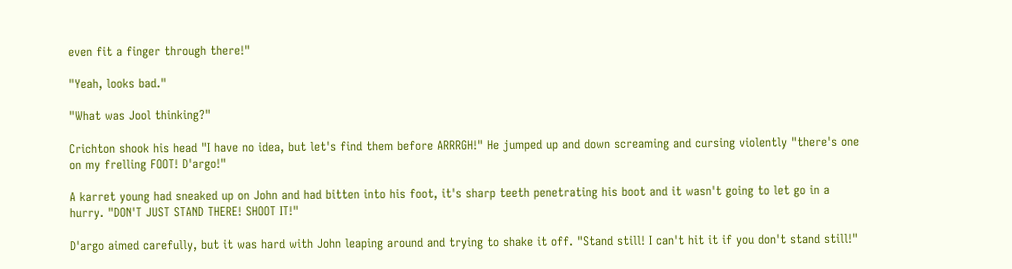even fit a finger through there!"

"Yeah, looks bad."

"What was Jool thinking?"

Crichton shook his head "I have no idea, but let's find them before ARRRGH!" He jumped up and down screaming and cursing violently "there's one on my frelling FOOT! D'argo!"

A karret young had sneaked up on John and had bitten into his foot, it's sharp teeth penetrating his boot and it wasn't going to let go in a hurry. "DON'T JUST STAND THERE! SHOOT IT!"

D'argo aimed carefully, but it was hard with John leaping around and trying to shake it off. "Stand still! I can't hit it if you don't stand still!"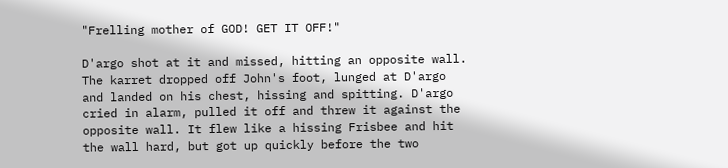"Frelling mother of GOD! GET IT OFF!"

D'argo shot at it and missed, hitting an opposite wall. The karret dropped off John's foot, lunged at D'argo and landed on his chest, hissing and spitting. D'argo cried in alarm, pulled it off and threw it against the opposite wall. It flew like a hissing Frisbee and hit the wall hard, but got up quickly before the two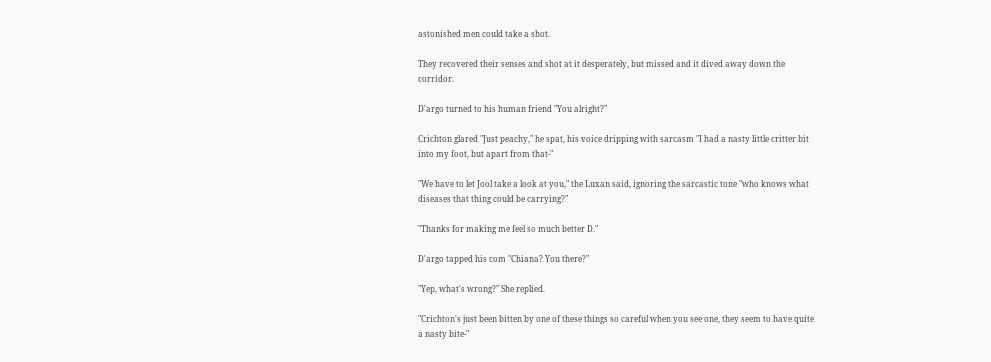astonished men could take a shot.

They recovered their senses and shot at it desperately, but missed and it dived away down the corridor.

D'argo turned to his human friend "You alright?"

Crichton glared "Just peachy," he spat, his voice dripping with sarcasm "I had a nasty little critter bit into my foot, but apart from that-"

"We have to let Jool take a look at you," the Luxan said, ignoring the sarcastic tone "who knows what diseases that thing could be carrying?"

"Thanks for making me feel so much better D."

D'argo tapped his com "Chiana? You there?"

"Yep, what's wrong?" She replied.

"Crichton's just been bitten by one of these things so careful when you see one, they seem to have quite a nasty bite-"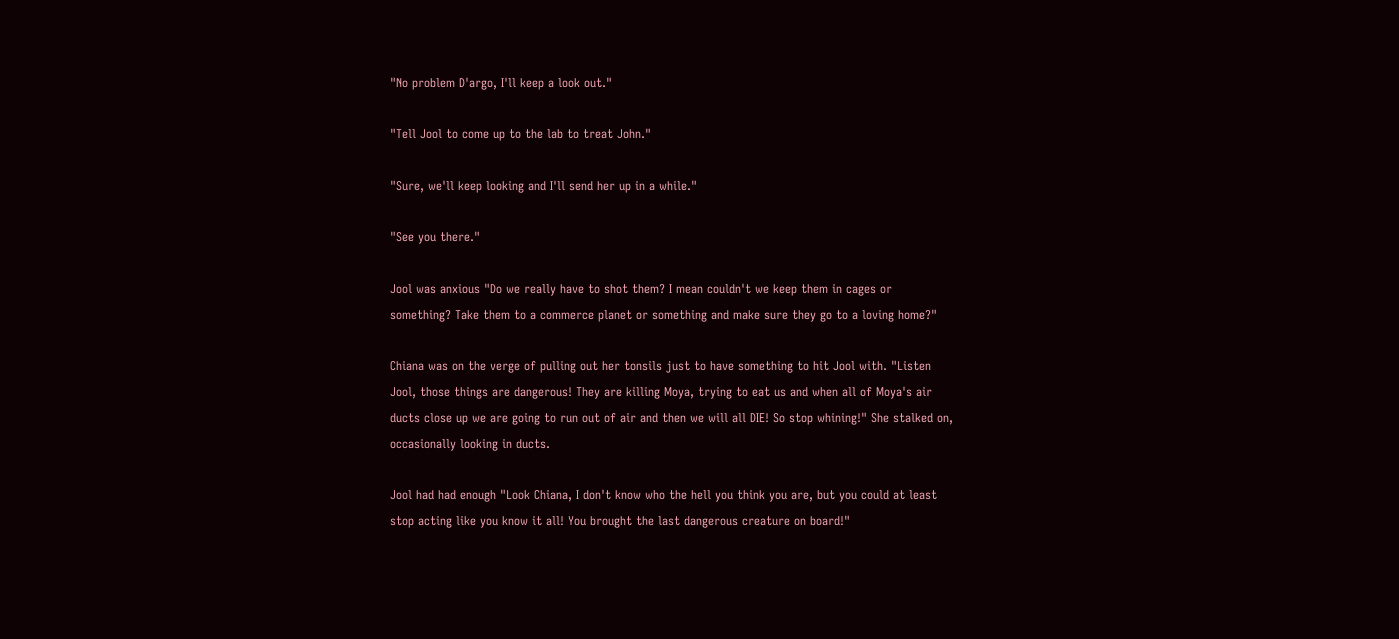"No problem D'argo, I'll keep a look out."

"Tell Jool to come up to the lab to treat John."

"Sure, we'll keep looking and I'll send her up in a while."

"See you there."

Jool was anxious "Do we really have to shot them? I mean couldn't we keep them in cages or something? Take them to a commerce planet or something and make sure they go to a loving home?"

Chiana was on the verge of pulling out her tonsils just to have something to hit Jool with. "Listen Jool, those things are dangerous! They are killing Moya, trying to eat us and when all of Moya's air ducts close up we are going to run out of air and then we will all DIE! So stop whining!" She stalked on, occasionally looking in ducts.

Jool had had enough "Look Chiana, I don't know who the hell you think you are, but you could at least stop acting like you know it all! You brought the last dangerous creature on board!"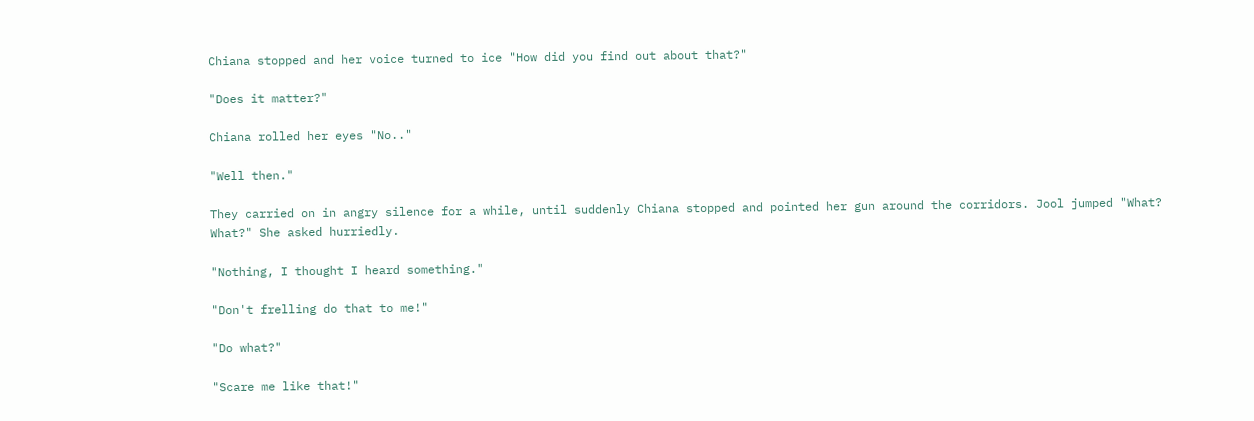Chiana stopped and her voice turned to ice "How did you find out about that?"

"Does it matter?"

Chiana rolled her eyes "No.."

"Well then."

They carried on in angry silence for a while, until suddenly Chiana stopped and pointed her gun around the corridors. Jool jumped "What? What?" She asked hurriedly.

"Nothing, I thought I heard something."

"Don't frelling do that to me!"

"Do what?"

"Scare me like that!"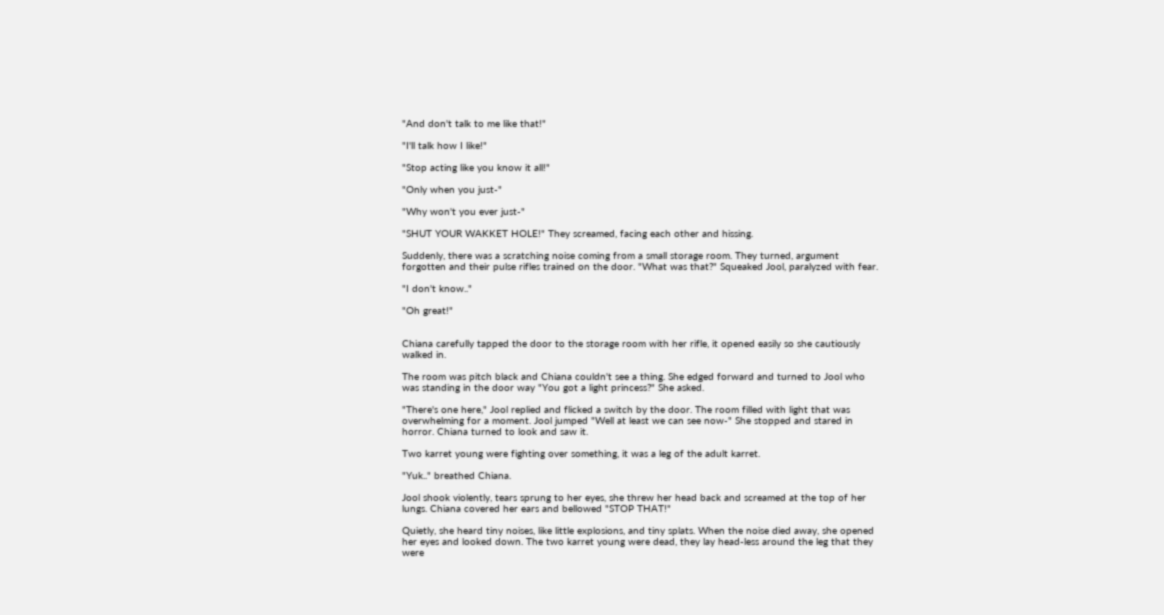"And don't talk to me like that!"

"I'll talk how I like!"

"Stop acting like you know it all!"

"Only when you just-"

"Why won't you ever just-"

"SHUT YOUR WAKKET HOLE!" They screamed, facing each other and hissing.

Suddenly, there was a scratching noise coming from a small storage room. They turned, argument forgotten and their pulse rifles trained on the door. "What was that?" Squeaked Jool, paralyzed with fear.

"I don't know.."

"Oh great!"


Chiana carefully tapped the door to the storage room with her rifle, it opened easily so she cautiously walked in.

The room was pitch black and Chiana couldn't see a thing. She edged forward and turned to Jool who was standing in the door way "You got a light princess?" She asked.

"There's one here," Jool replied and flicked a switch by the door. The room filled with light that was overwhelming for a moment. Jool jumped "Well at least we can see now-" She stopped and stared in horror. Chiana turned to look and saw it.

Two karret young were fighting over something, it was a leg of the adult karret.

"Yuk.." breathed Chiana.

Jool shook violently, tears sprung to her eyes, she threw her head back and screamed at the top of her lungs. Chiana covered her ears and bellowed "STOP THAT!"

Quietly, she heard tiny noises, like little explosions, and tiny splats. When the noise died away, she opened her eyes and looked down. The two karret young were dead, they lay head-less around the leg that they were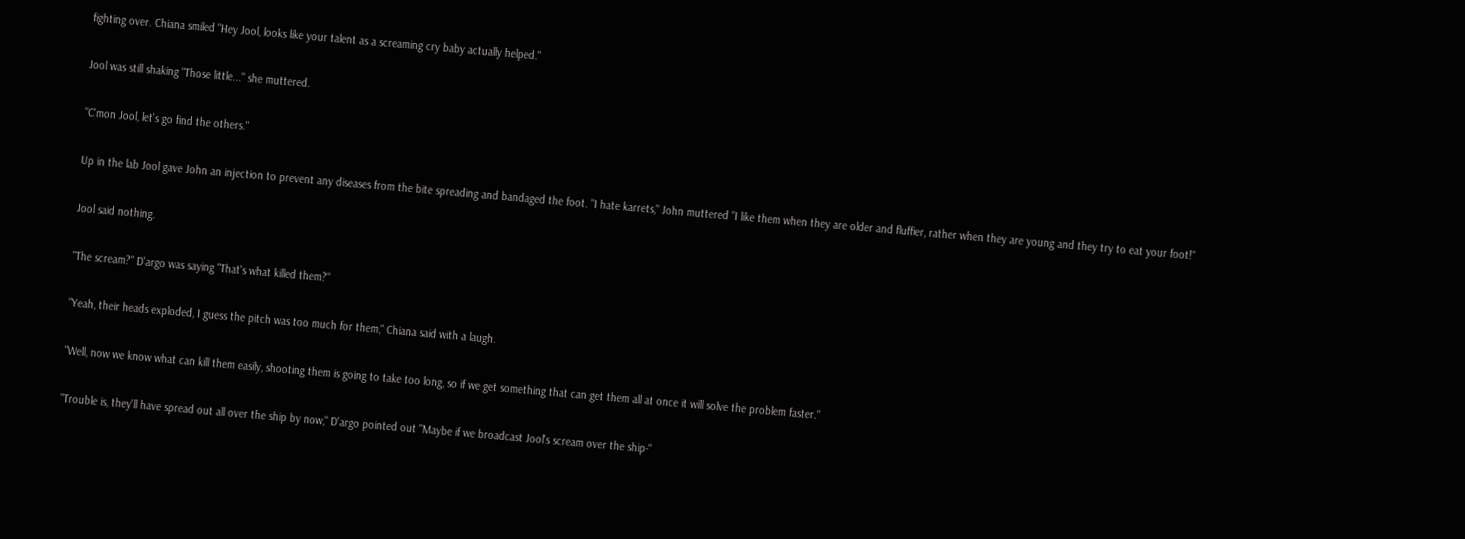fighting over. Chiana smiled "Hey Jool, looks like your talent as a screaming cry baby actually helped."

Jool was still shaking "Those little..." she muttered.

"C'mon Jool, let's go find the others."

Up in the lab Jool gave John an injection to prevent any diseases from the bite spreading and bandaged the foot. "I hate karrets," John muttered "I like them when they are older and fluffier, rather when they are young and they try to eat your foot!"

Jool said nothing.

"The scream?" D'argo was saying "That's what killed them?"

"Yeah, their heads exploded, I guess the pitch was too much for them," Chiana said with a laugh.

"Well, now we know what can kill them easily, shooting them is going to take too long, so if we get something that can get them all at once it will solve the problem faster."

"Trouble is, they'll have spread out all over the ship by now," D'argo pointed out "Maybe if we broadcast Jool's scream over the ship-"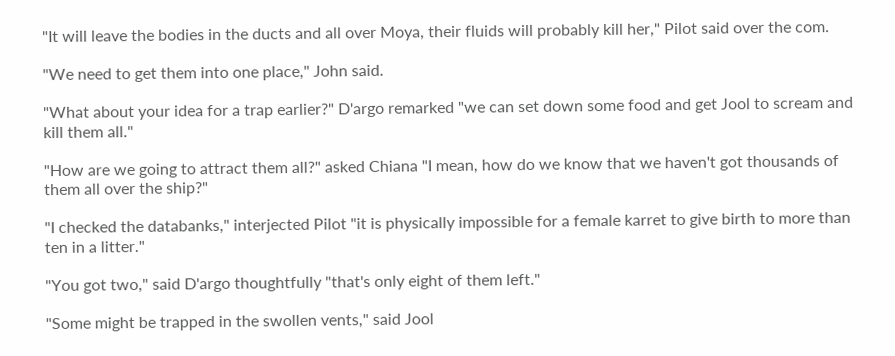"It will leave the bodies in the ducts and all over Moya, their fluids will probably kill her," Pilot said over the com.

"We need to get them into one place," John said.

"What about your idea for a trap earlier?" D'argo remarked "we can set down some food and get Jool to scream and kill them all."

"How are we going to attract them all?" asked Chiana "I mean, how do we know that we haven't got thousands of them all over the ship?"

"I checked the databanks," interjected Pilot "it is physically impossible for a female karret to give birth to more than ten in a litter."

"You got two," said D'argo thoughtfully "that's only eight of them left."

"Some might be trapped in the swollen vents," said Jool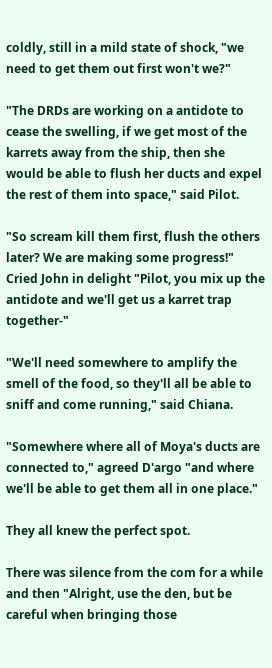coldly, still in a mild state of shock, "we need to get them out first won't we?"

"The DRDs are working on a antidote to cease the swelling, if we get most of the karrets away from the ship, then she would be able to flush her ducts and expel the rest of them into space," said Pilot.

"So scream kill them first, flush the others later? We are making some progress!" Cried John in delight "Pilot, you mix up the antidote and we'll get us a karret trap together-"

"We'll need somewhere to amplify the smell of the food, so they'll all be able to sniff and come running," said Chiana.

"Somewhere where all of Moya's ducts are connected to," agreed D'argo "and where we'll be able to get them all in one place."

They all knew the perfect spot.

There was silence from the com for a while and then "Alright, use the den, but be careful when bringing those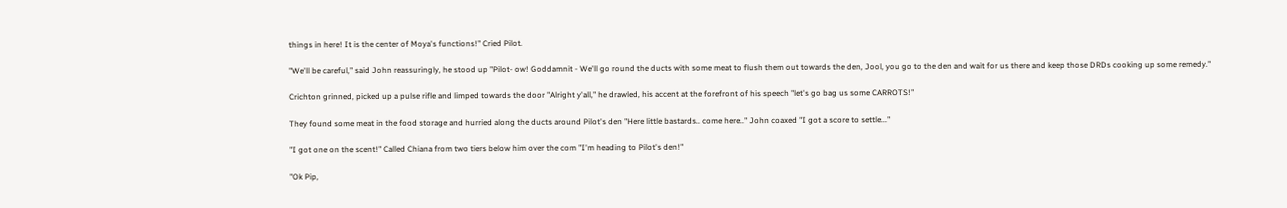things in here! It is the center of Moya's functions!" Cried Pilot.

"We'll be careful," said John reassuringly, he stood up "Pilot- ow! Goddamnit - We'll go round the ducts with some meat to flush them out towards the den, Jool, you go to the den and wait for us there and keep those DRDs cooking up some remedy."

Crichton grinned, picked up a pulse rifle and limped towards the door "Alright y'all," he drawled, his accent at the forefront of his speech "let's go bag us some CARROTS!"

They found some meat in the food storage and hurried along the ducts around Pilot's den "Here little bastards.. come here.." John coaxed "I got a score to settle..."

"I got one on the scent!" Called Chiana from two tiers below him over the com "I'm heading to Pilot's den!"

"Ok Pip,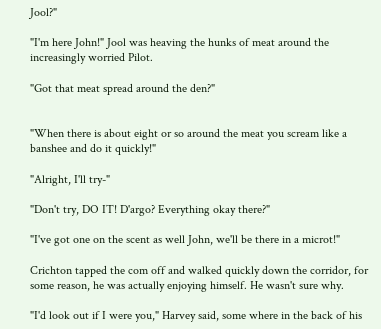Jool?"

"I'm here John!" Jool was heaving the hunks of meat around the increasingly worried Pilot.

"Got that meat spread around the den?"


"When there is about eight or so around the meat you scream like a banshee and do it quickly!"

"Alright, I'll try-"

"Don't try, DO IT! D'argo? Everything okay there?"

"I've got one on the scent as well John, we'll be there in a microt!"

Crichton tapped the com off and walked quickly down the corridor, for some reason, he was actually enjoying himself. He wasn't sure why.

"I'd look out if I were you," Harvey said, some where in the back of his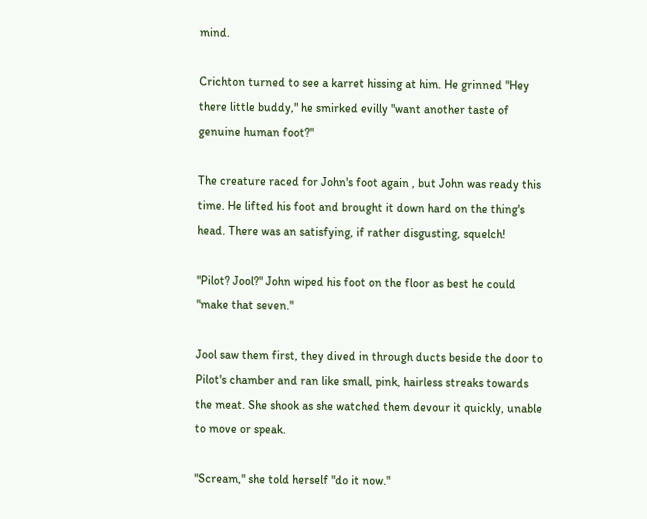mind.

Crichton turned to see a karret hissing at him. He grinned "Hey there little buddy," he smirked evilly "want another taste of genuine human foot?"

The creature raced for John's foot again , but John was ready this time. He lifted his foot and brought it down hard on the thing's head. There was an satisfying, if rather disgusting, squelch!

"Pilot? Jool?" John wiped his foot on the floor as best he could "make that seven."

Jool saw them first, they dived in through ducts beside the door to Pilot's chamber and ran like small, pink, hairless streaks towards the meat. She shook as she watched them devour it quickly, unable to move or speak.

"Scream," she told herself "do it now."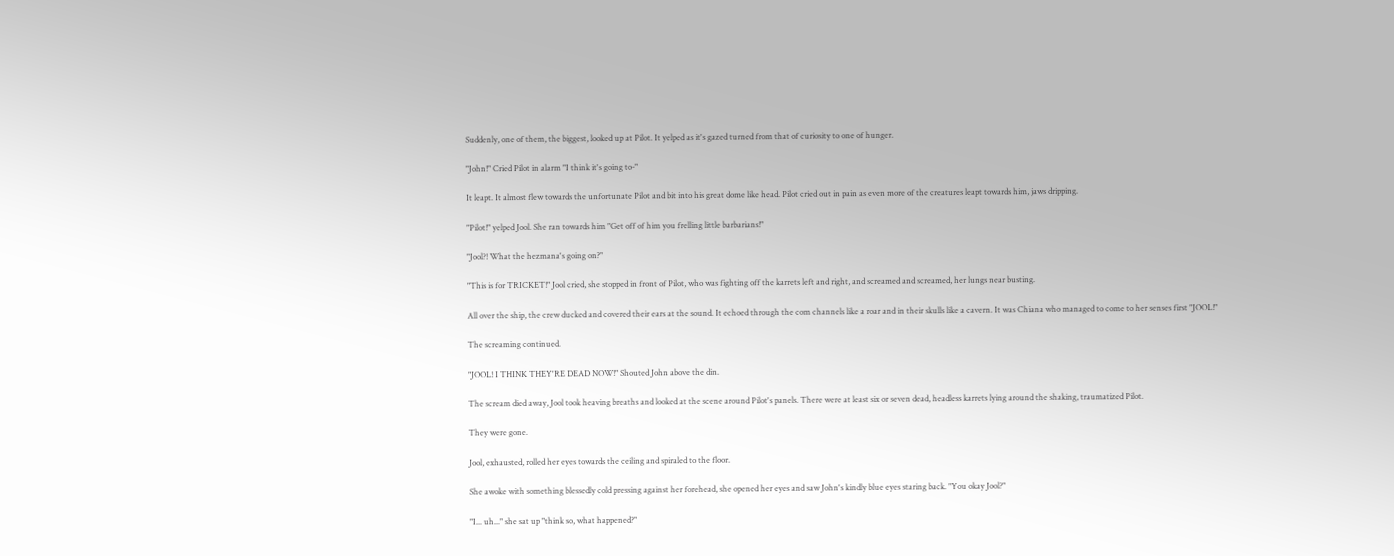Suddenly, one of them, the biggest, looked up at Pilot. It yelped as it's gazed turned from that of curiosity to one of hunger.

"John!" Cried Pilot in alarm "I think it's going to-"

It leapt. It almost flew towards the unfortunate Pilot and bit into his great dome like head. Pilot cried out in pain as even more of the creatures leapt towards him, jaws dripping.

"Pilot!" yelped Jool. She ran towards him "Get off of him you frelling little barbarians!"

"Jool?! What the hezmana's going on?"

"This is for TRICKET!" Jool cried, she stopped in front of Pilot, who was fighting off the karrets left and right, and screamed and screamed, her lungs near busting.

All over the ship, the crew ducked and covered their ears at the sound. It echoed through the com channels like a roar and in their skulls like a cavern. It was Chiana who managed to come to her senses first "JOOL!"

The screaming continued.

"JOOL! I THINK THEY'RE DEAD NOW!" Shouted John above the din.

The scream died away, Jool took heaving breaths and looked at the scene around Pilot's panels. There were at least six or seven dead, headless karrets lying around the shaking, traumatized Pilot.

They were gone.

Jool, exhausted, rolled her eyes towards the ceiling and spiraled to the floor.

She awoke with something blessedly cold pressing against her forehead, she opened her eyes and saw John's kindly blue eyes staring back. "You okay Jool?"

"I... uh..." she sat up "think so, what happened?"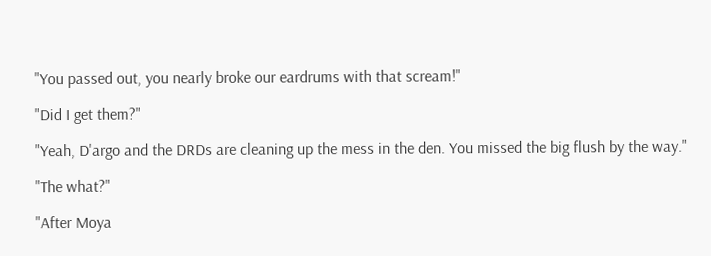"You passed out, you nearly broke our eardrums with that scream!"

"Did I get them?"

"Yeah, D'argo and the DRDs are cleaning up the mess in the den. You missed the big flush by the way."

"The what?"

"After Moya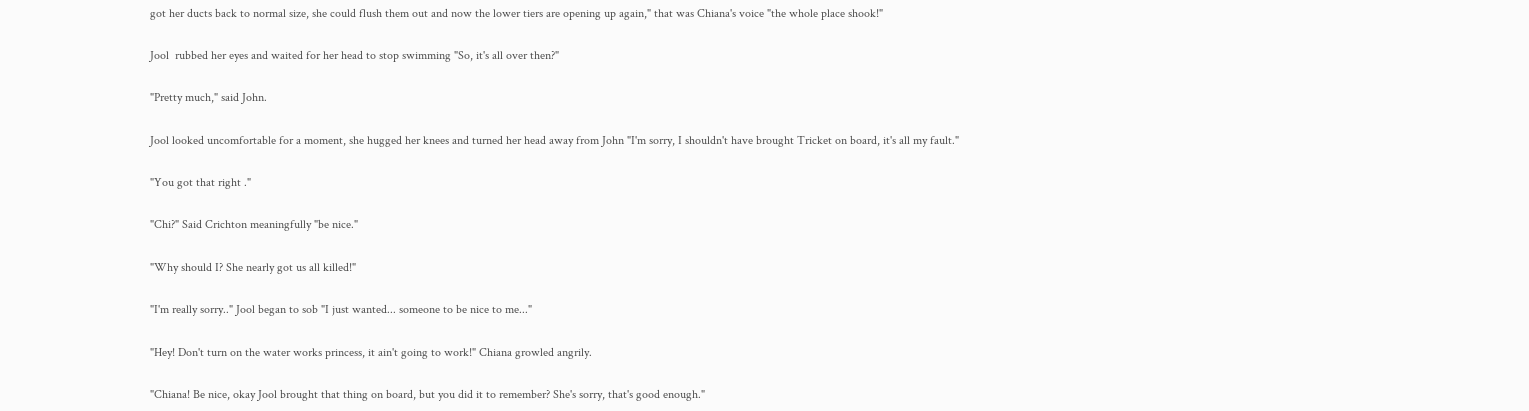got her ducts back to normal size, she could flush them out and now the lower tiers are opening up again," that was Chiana's voice "the whole place shook!"

Jool  rubbed her eyes and waited for her head to stop swimming "So, it's all over then?"

"Pretty much," said John.

Jool looked uncomfortable for a moment, she hugged her knees and turned her head away from John "I'm sorry, I shouldn't have brought Tricket on board, it's all my fault."

"You got that right ."

"Chi?" Said Crichton meaningfully "be nice."

"Why should I? She nearly got us all killed!"

"I'm really sorry.." Jool began to sob "I just wanted... someone to be nice to me..."

"Hey! Don't turn on the water works princess, it ain't going to work!" Chiana growled angrily.

"Chiana! Be nice, okay Jool brought that thing on board, but you did it to remember? She's sorry, that's good enough."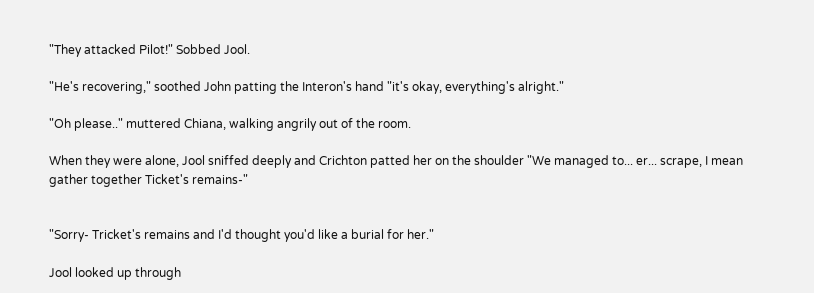"They attacked Pilot!" Sobbed Jool.

"He's recovering," soothed John patting the Interon's hand "it's okay, everything's alright."

"Oh please.." muttered Chiana, walking angrily out of the room.

When they were alone, Jool sniffed deeply and Crichton patted her on the shoulder "We managed to... er... scrape, I mean gather together Ticket's remains-"


"Sorry- Tricket's remains and I'd thought you'd like a burial for her."

Jool looked up through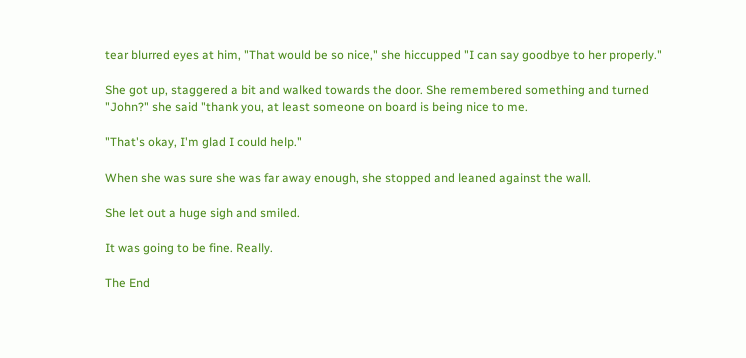tear blurred eyes at him, "That would be so nice," she hiccupped "I can say goodbye to her properly."

She got up, staggered a bit and walked towards the door. She remembered something and turned "John?" she said "thank you, at least someone on board is being nice to me.

"That's okay, I'm glad I could help."

When she was sure she was far away enough, she stopped and leaned against the wall.

She let out a huge sigh and smiled.

It was going to be fine. Really.

The End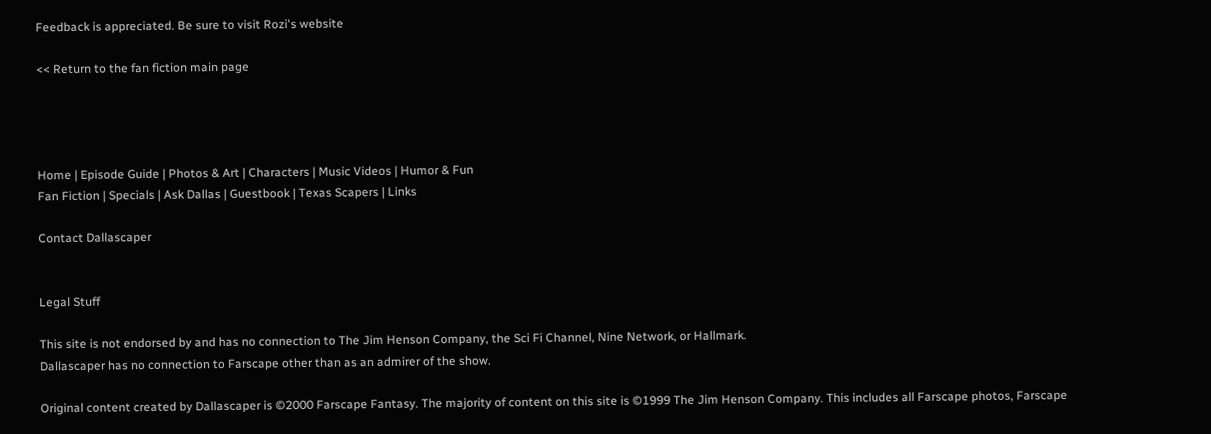Feedback is appreciated. Be sure to visit Rozi's website

<< Return to the fan fiction main page




Home | Episode Guide | Photos & Art | Characters | Music Videos | Humor & Fun
Fan Fiction | Specials | Ask Dallas | Guestbook | Texas Scapers | Links

Contact Dallascaper


Legal Stuff

This site is not endorsed by and has no connection to The Jim Henson Company, the Sci Fi Channel, Nine Network, or Hallmark.
Dallascaper has no connection to Farscape other than as an admirer of the show.

Original content created by Dallascaper is ©2000 Farscape Fantasy. The majority of content on this site is ©1999 The Jim Henson Company. This includes all Farscape photos, Farscape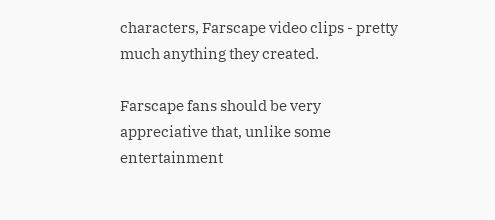characters, Farscape video clips - pretty much anything they created.

Farscape fans should be very appreciative that, unlike some entertainment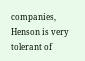companies, Henson is very tolerant of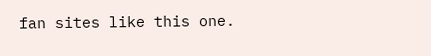fan sites like this one.